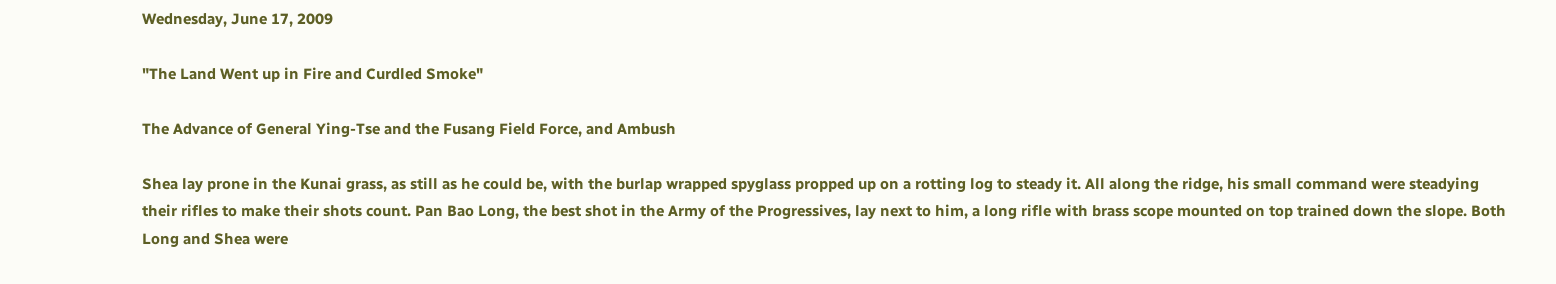Wednesday, June 17, 2009

"The Land Went up in Fire and Curdled Smoke"

The Advance of General Ying-Tse and the Fusang Field Force, and Ambush

Shea lay prone in the Kunai grass, as still as he could be, with the burlap wrapped spyglass propped up on a rotting log to steady it. All along the ridge, his small command were steadying their rifles to make their shots count. Pan Bao Long, the best shot in the Army of the Progressives, lay next to him, a long rifle with brass scope mounted on top trained down the slope. Both Long and Shea were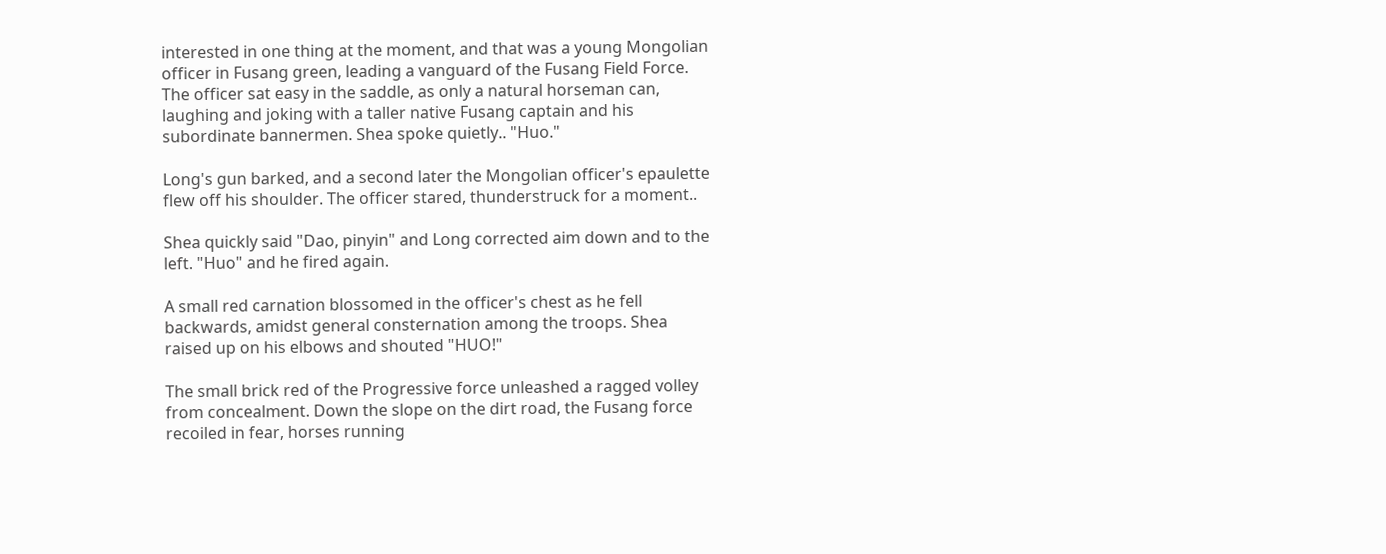interested in one thing at the moment, and that was a young Mongolian officer in Fusang green, leading a vanguard of the Fusang Field Force. The officer sat easy in the saddle, as only a natural horseman can, laughing and joking with a taller native Fusang captain and his subordinate bannermen. Shea spoke quietly.. "Huo."

Long's gun barked, and a second later the Mongolian officer's epaulette flew off his shoulder. The officer stared, thunderstruck for a moment..

Shea quickly said "Dao, pinyin" and Long corrected aim down and to the left. "Huo" and he fired again.

A small red carnation blossomed in the officer's chest as he fell backwards, amidst general consternation among the troops. Shea raised up on his elbows and shouted "HUO!"

The small brick red of the Progressive force unleashed a ragged volley from concealment. Down the slope on the dirt road, the Fusang force recoiled in fear, horses running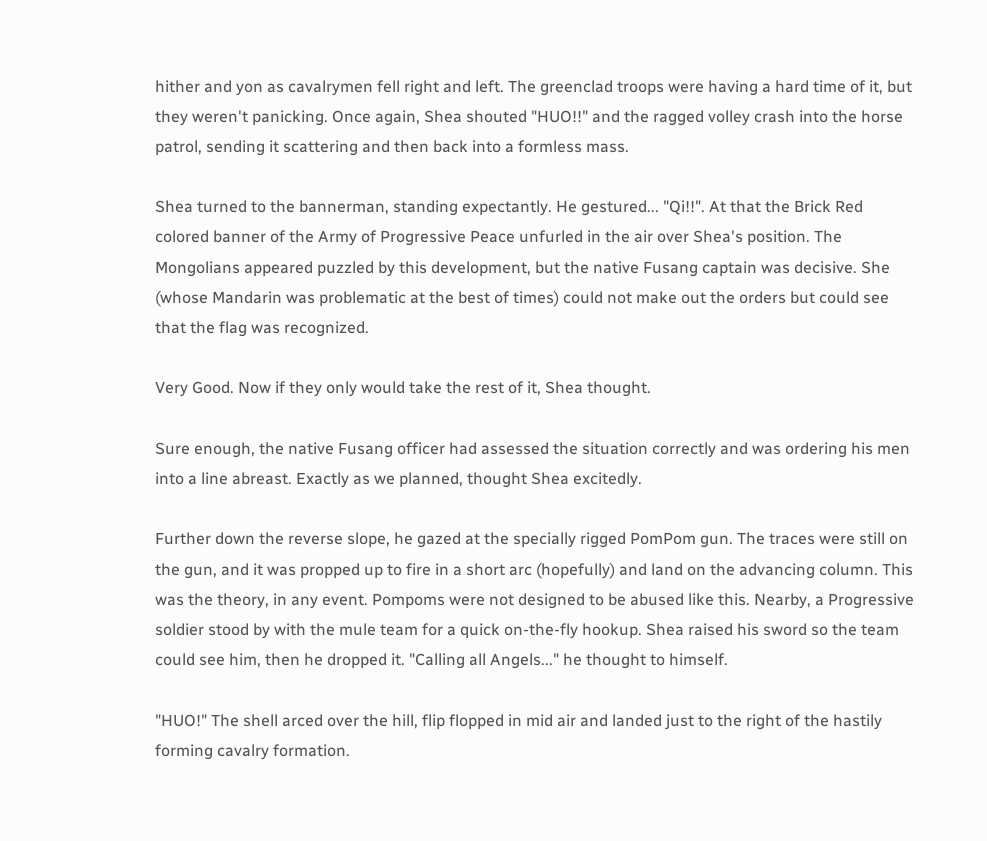hither and yon as cavalrymen fell right and left. The greenclad troops were having a hard time of it, but they weren't panicking. Once again, Shea shouted "HUO!!" and the ragged volley crash into the horse patrol, sending it scattering and then back into a formless mass.

Shea turned to the bannerman, standing expectantly. He gestured... "Qi!!". At that the Brick Red colored banner of the Army of Progressive Peace unfurled in the air over Shea's position. The Mongolians appeared puzzled by this development, but the native Fusang captain was decisive. She (whose Mandarin was problematic at the best of times) could not make out the orders but could see that the flag was recognized.

Very Good. Now if they only would take the rest of it, Shea thought.

Sure enough, the native Fusang officer had assessed the situation correctly and was ordering his men into a line abreast. Exactly as we planned, thought Shea excitedly.

Further down the reverse slope, he gazed at the specially rigged PomPom gun. The traces were still on the gun, and it was propped up to fire in a short arc (hopefully) and land on the advancing column. This was the theory, in any event. Pompoms were not designed to be abused like this. Nearby, a Progressive soldier stood by with the mule team for a quick on-the-fly hookup. Shea raised his sword so the team could see him, then he dropped it. "Calling all Angels..." he thought to himself.

"HUO!" The shell arced over the hill, flip flopped in mid air and landed just to the right of the hastily forming cavalry formation.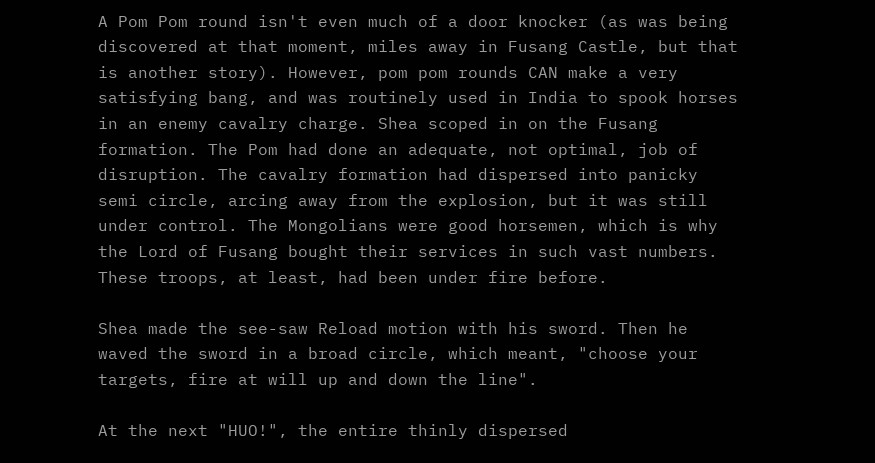A Pom Pom round isn't even much of a door knocker (as was being discovered at that moment, miles away in Fusang Castle, but that is another story). However, pom pom rounds CAN make a very satisfying bang, and was routinely used in India to spook horses in an enemy cavalry charge. Shea scoped in on the Fusang formation. The Pom had done an adequate, not optimal, job of disruption. The cavalry formation had dispersed into panicky semi circle, arcing away from the explosion, but it was still under control. The Mongolians were good horsemen, which is why the Lord of Fusang bought their services in such vast numbers. These troops, at least, had been under fire before.

Shea made the see-saw Reload motion with his sword. Then he waved the sword in a broad circle, which meant, "choose your targets, fire at will up and down the line".

At the next "HUO!", the entire thinly dispersed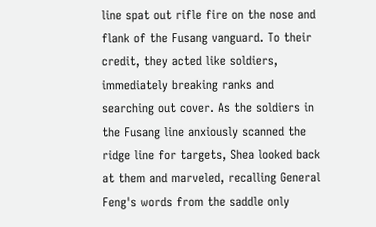line spat out rifle fire on the nose and flank of the Fusang vanguard. To their credit, they acted like soldiers, immediately breaking ranks and searching out cover. As the soldiers in the Fusang line anxiously scanned the ridge line for targets, Shea looked back at them and marveled, recalling General Feng's words from the saddle only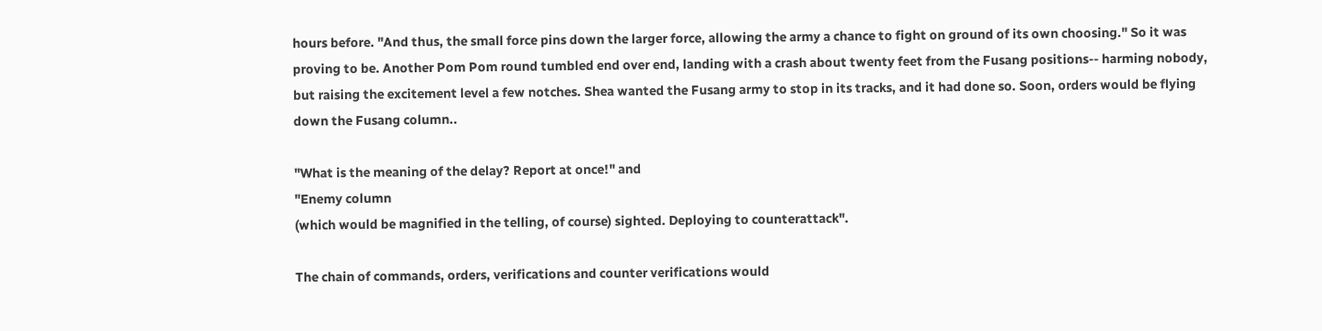hours before. "And thus, the small force pins down the larger force, allowing the army a chance to fight on ground of its own choosing." So it was proving to be. Another Pom Pom round tumbled end over end, landing with a crash about twenty feet from the Fusang positions-- harming nobody, but raising the excitement level a few notches. Shea wanted the Fusang army to stop in its tracks, and it had done so. Soon, orders would be flying down the Fusang column..

"What is the meaning of the delay? Report at once!" and
"Enemy column
(which would be magnified in the telling, of course) sighted. Deploying to counterattack".

The chain of commands, orders, verifications and counter verifications would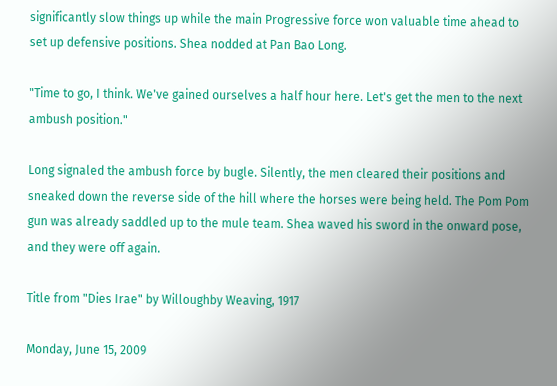significantly slow things up while the main Progressive force won valuable time ahead to set up defensive positions. Shea nodded at Pan Bao Long.

"Time to go, I think. We've gained ourselves a half hour here. Let's get the men to the next ambush position."

Long signaled the ambush force by bugle. Silently, the men cleared their positions and sneaked down the reverse side of the hill where the horses were being held. The Pom Pom gun was already saddled up to the mule team. Shea waved his sword in the onward pose, and they were off again.

Title from "Dies Irae" by Willoughby Weaving, 1917

Monday, June 15, 2009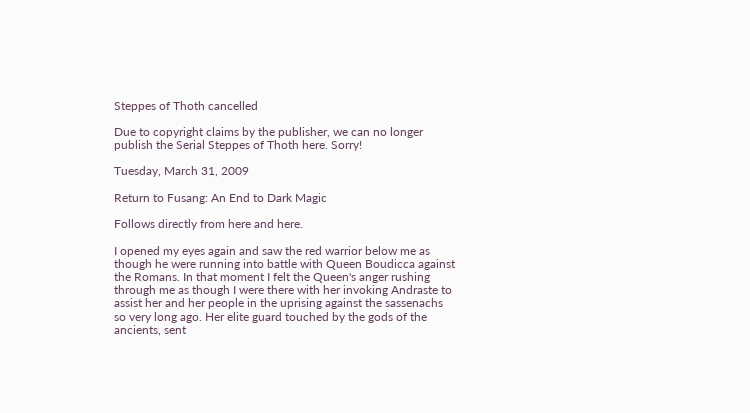Steppes of Thoth cancelled

Due to copyright claims by the publisher, we can no longer publish the Serial Steppes of Thoth here. Sorry!

Tuesday, March 31, 2009

Return to Fusang: An End to Dark Magic

Follows directly from here and here.

I opened my eyes again and saw the red warrior below me as though he were running into battle with Queen Boudicca against the Romans. In that moment I felt the Queen's anger rushing through me as though I were there with her invoking Andraste to assist her and her people in the uprising against the sassenachs so very long ago. Her elite guard touched by the gods of the ancients, sent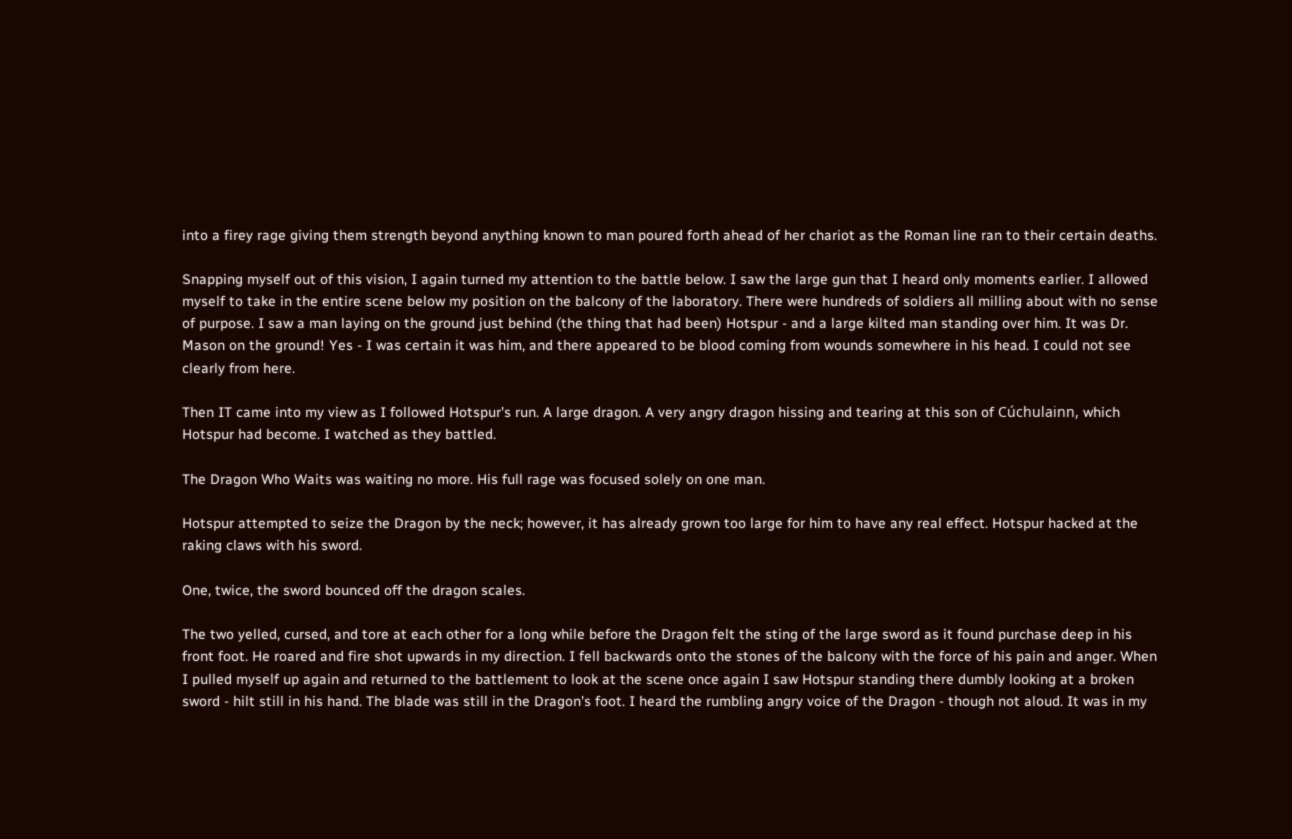into a firey rage giving them strength beyond anything known to man poured forth ahead of her chariot as the Roman line ran to their certain deaths.

Snapping myself out of this vision, I again turned my attention to the battle below. I saw the large gun that I heard only moments earlier. I allowed myself to take in the entire scene below my position on the balcony of the laboratory. There were hundreds of soldiers all milling about with no sense of purpose. I saw a man laying on the ground just behind (the thing that had been) Hotspur - and a large kilted man standing over him. It was Dr. Mason on the ground! Yes - I was certain it was him, and there appeared to be blood coming from wounds somewhere in his head. I could not see clearly from here.

Then IT came into my view as I followed Hotspur's run. A large dragon. A very angry dragon hissing and tearing at this son of Cúchulainn, which Hotspur had become. I watched as they battled.

The Dragon Who Waits was waiting no more. His full rage was focused solely on one man.

Hotspur attempted to seize the Dragon by the neck; however, it has already grown too large for him to have any real effect. Hotspur hacked at the raking claws with his sword.

One, twice, the sword bounced off the dragon scales.

The two yelled, cursed, and tore at each other for a long while before the Dragon felt the sting of the large sword as it found purchase deep in his front foot. He roared and fire shot upwards in my direction. I fell backwards onto the stones of the balcony with the force of his pain and anger. When I pulled myself up again and returned to the battlement to look at the scene once again I saw Hotspur standing there dumbly looking at a broken sword - hilt still in his hand. The blade was still in the Dragon's foot. I heard the rumbling angry voice of the Dragon - though not aloud. It was in my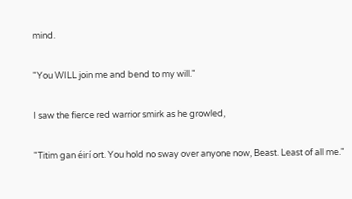mind.

"You WILL join me and bend to my will."

I saw the fierce red warrior smirk as he growled,

"Titim gan éirí ort. You hold no sway over anyone now, Beast. Least of all me."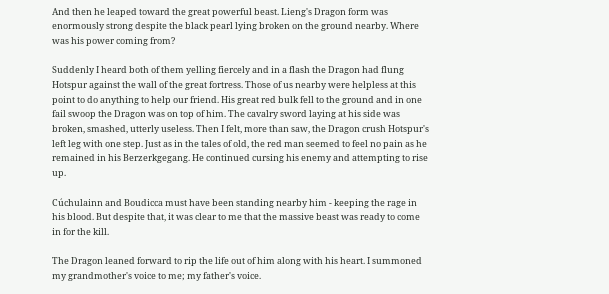And then he leaped toward the great powerful beast. Lieng's Dragon form was enormously strong despite the black pearl lying broken on the ground nearby. Where was his power coming from?

Suddenly I heard both of them yelling fiercely and in a flash the Dragon had flung Hotspur against the wall of the great fortress. Those of us nearby were helpless at this point to do anything to help our friend. His great red bulk fell to the ground and in one fail swoop the Dragon was on top of him. The cavalry sword laying at his side was broken, smashed, utterly useless. Then I felt, more than saw, the Dragon crush Hotspur's left leg with one step. Just as in the tales of old, the red man seemed to feel no pain as he remained in his Berzerkgegang. He continued cursing his enemy and attempting to rise up.

Cúchulainn and Boudicca must have been standing nearby him - keeping the rage in his blood. But despite that, it was clear to me that the massive beast was ready to come in for the kill.

The Dragon leaned forward to rip the life out of him along with his heart. I summoned my grandmother's voice to me; my father's voice.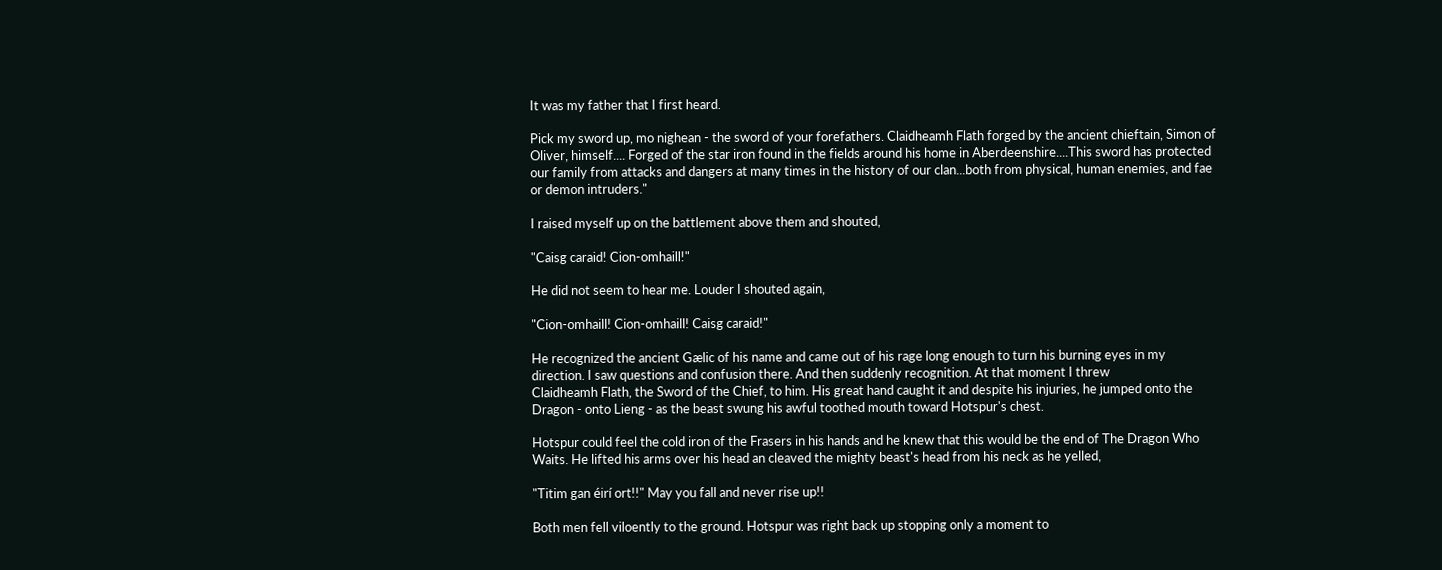It was my father that I first heard.

Pick my sword up, mo nighean - the sword of your forefathers. Claidheamh Flath forged by the ancient chieftain, Simon of Oliver, himself.... Forged of the star iron found in the fields around his home in Aberdeenshire....This sword has protected our family from attacks and dangers at many times in the history of our clan...both from physical, human enemies, and fae or demon intruders."

I raised myself up on the battlement above them and shouted,

"Caisg caraid! Cion-omhaill!"

He did not seem to hear me. Louder I shouted again,

"Cion-omhaill! Cion-omhaill! Caisg caraid!"

He recognized the ancient Gælic of his name and came out of his rage long enough to turn his burning eyes in my direction. I saw questions and confusion there. And then suddenly recognition. At that moment I threw
Claidheamh Flath, the Sword of the Chief, to him. His great hand caught it and despite his injuries, he jumped onto the Dragon - onto Lieng - as the beast swung his awful toothed mouth toward Hotspur's chest.

Hotspur could feel the cold iron of the Frasers in his hands and he knew that this would be the end of The Dragon Who Waits. He lifted his arms over his head an cleaved the mighty beast's head from his neck as he yelled,

"Titim gan éirí ort!!" May you fall and never rise up!!

Both men fell viloently to the ground. Hotspur was right back up stopping only a moment to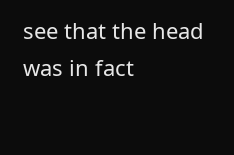see that the head was in fact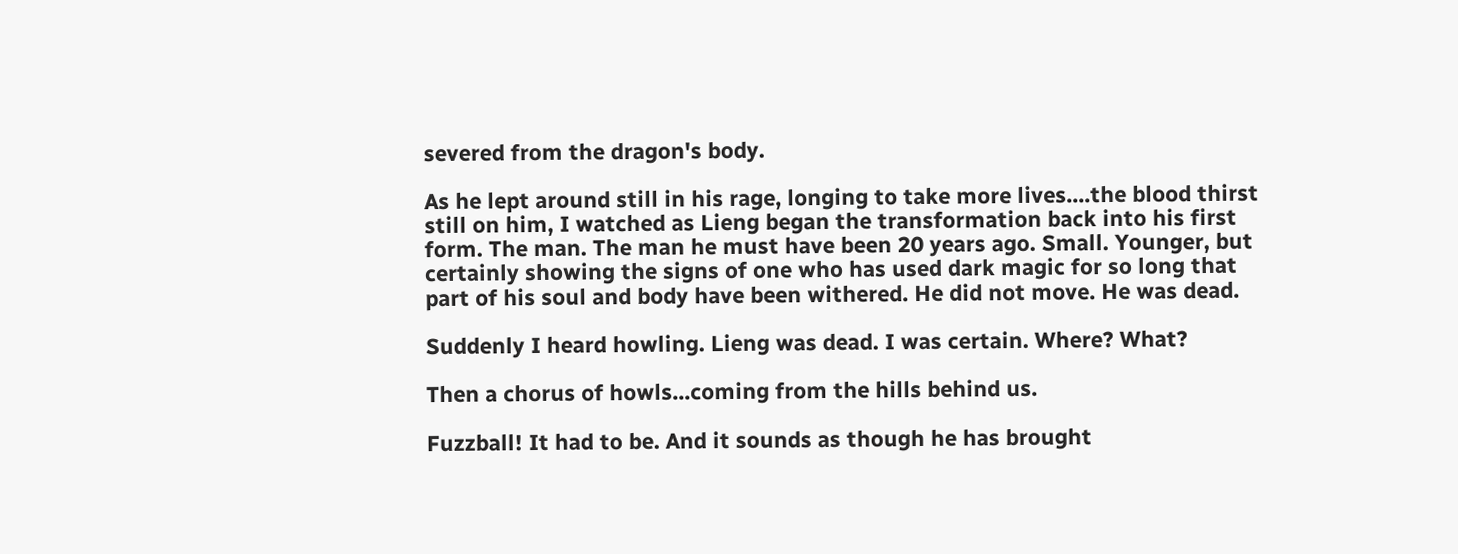severed from the dragon's body.

As he lept around still in his rage, longing to take more lives....the blood thirst still on him, I watched as Lieng began the transformation back into his first form. The man. The man he must have been 20 years ago. Small. Younger, but certainly showing the signs of one who has used dark magic for so long that part of his soul and body have been withered. He did not move. He was dead.

Suddenly I heard howling. Lieng was dead. I was certain. Where? What?

Then a chorus of howls...coming from the hills behind us.

Fuzzball! It had to be. And it sounds as though he has brought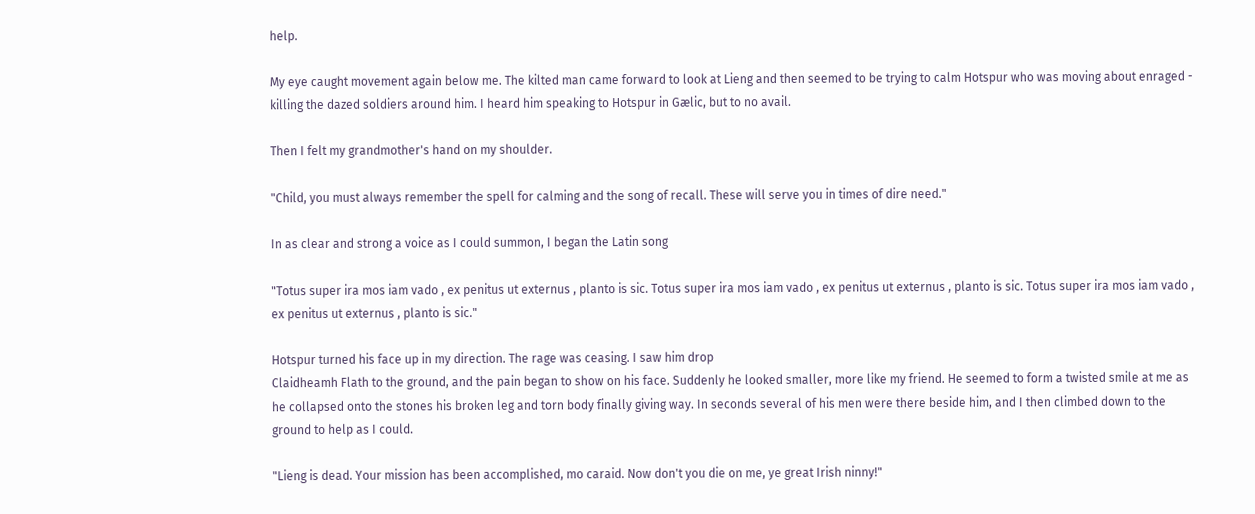help.

My eye caught movement again below me. The kilted man came forward to look at Lieng and then seemed to be trying to calm Hotspur who was moving about enraged - killing the dazed soldiers around him. I heard him speaking to Hotspur in Gælic, but to no avail.

Then I felt my grandmother's hand on my shoulder.

"Child, you must always remember the spell for calming and the song of recall. These will serve you in times of dire need."

In as clear and strong a voice as I could summon, I began the Latin song

"Totus super ira mos iam vado , ex penitus ut externus , planto is sic. Totus super ira mos iam vado , ex penitus ut externus , planto is sic. Totus super ira mos iam vado , ex penitus ut externus , planto is sic."

Hotspur turned his face up in my direction. The rage was ceasing. I saw him drop
Claidheamh Flath to the ground, and the pain began to show on his face. Suddenly he looked smaller, more like my friend. He seemed to form a twisted smile at me as he collapsed onto the stones his broken leg and torn body finally giving way. In seconds several of his men were there beside him, and I then climbed down to the ground to help as I could.

"Lieng is dead. Your mission has been accomplished, mo caraid. Now don't you die on me, ye great Irish ninny!"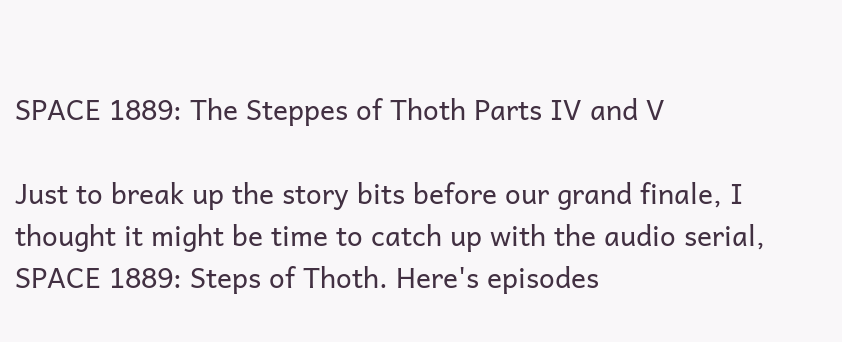SPACE 1889: The Steppes of Thoth Parts IV and V

Just to break up the story bits before our grand finale, I thought it might be time to catch up with the audio serial, SPACE 1889: Steps of Thoth. Here's episodes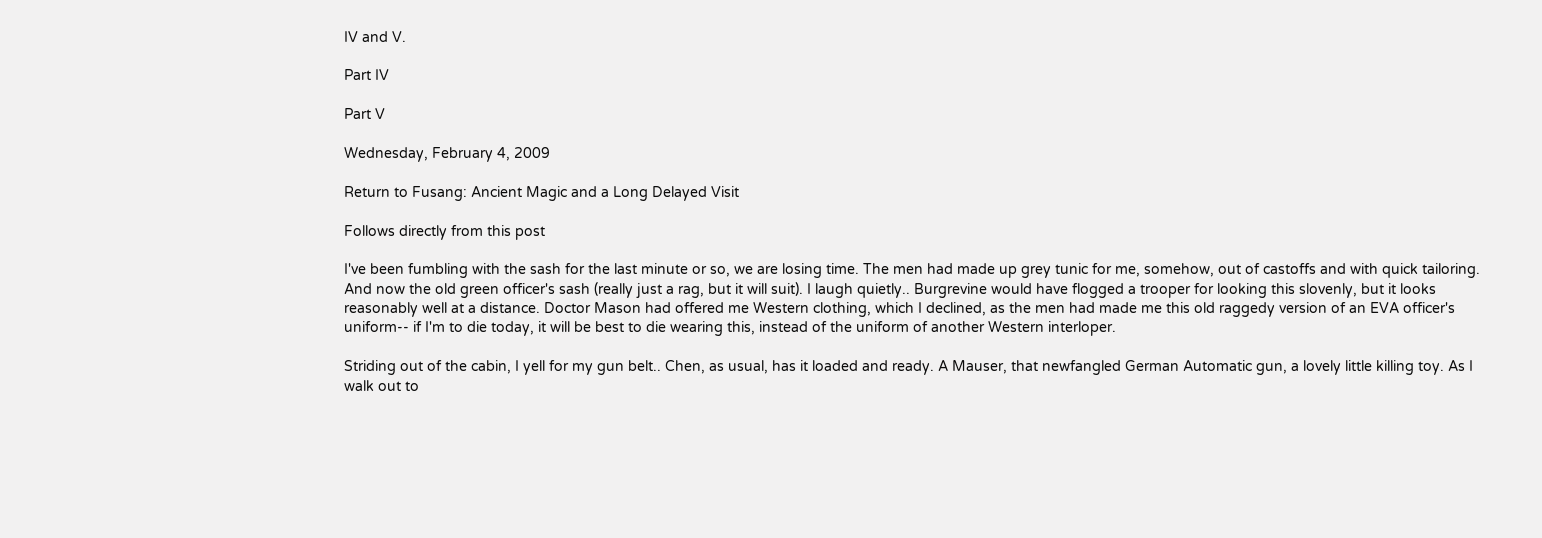IV and V.

Part IV

Part V

Wednesday, February 4, 2009

Return to Fusang: Ancient Magic and a Long Delayed Visit

Follows directly from this post

I've been fumbling with the sash for the last minute or so, we are losing time. The men had made up grey tunic for me, somehow, out of castoffs and with quick tailoring. And now the old green officer's sash (really just a rag, but it will suit). I laugh quietly.. Burgrevine would have flogged a trooper for looking this slovenly, but it looks reasonably well at a distance. Doctor Mason had offered me Western clothing, which I declined, as the men had made me this old raggedy version of an EVA officer's uniform-- if I'm to die today, it will be best to die wearing this, instead of the uniform of another Western interloper.

Striding out of the cabin, I yell for my gun belt.. Chen, as usual, has it loaded and ready. A Mauser, that newfangled German Automatic gun, a lovely little killing toy. As I walk out to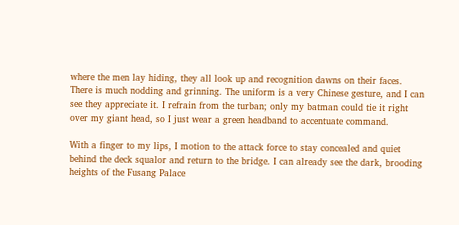where the men lay hiding, they all look up and recognition dawns on their faces. There is much nodding and grinning. The uniform is a very Chinese gesture, and I can see they appreciate it. I refrain from the turban; only my batman could tie it right over my giant head, so I just wear a green headband to accentuate command.

With a finger to my lips, I motion to the attack force to stay concealed and quiet behind the deck squalor and return to the bridge. I can already see the dark, brooding heights of the Fusang Palace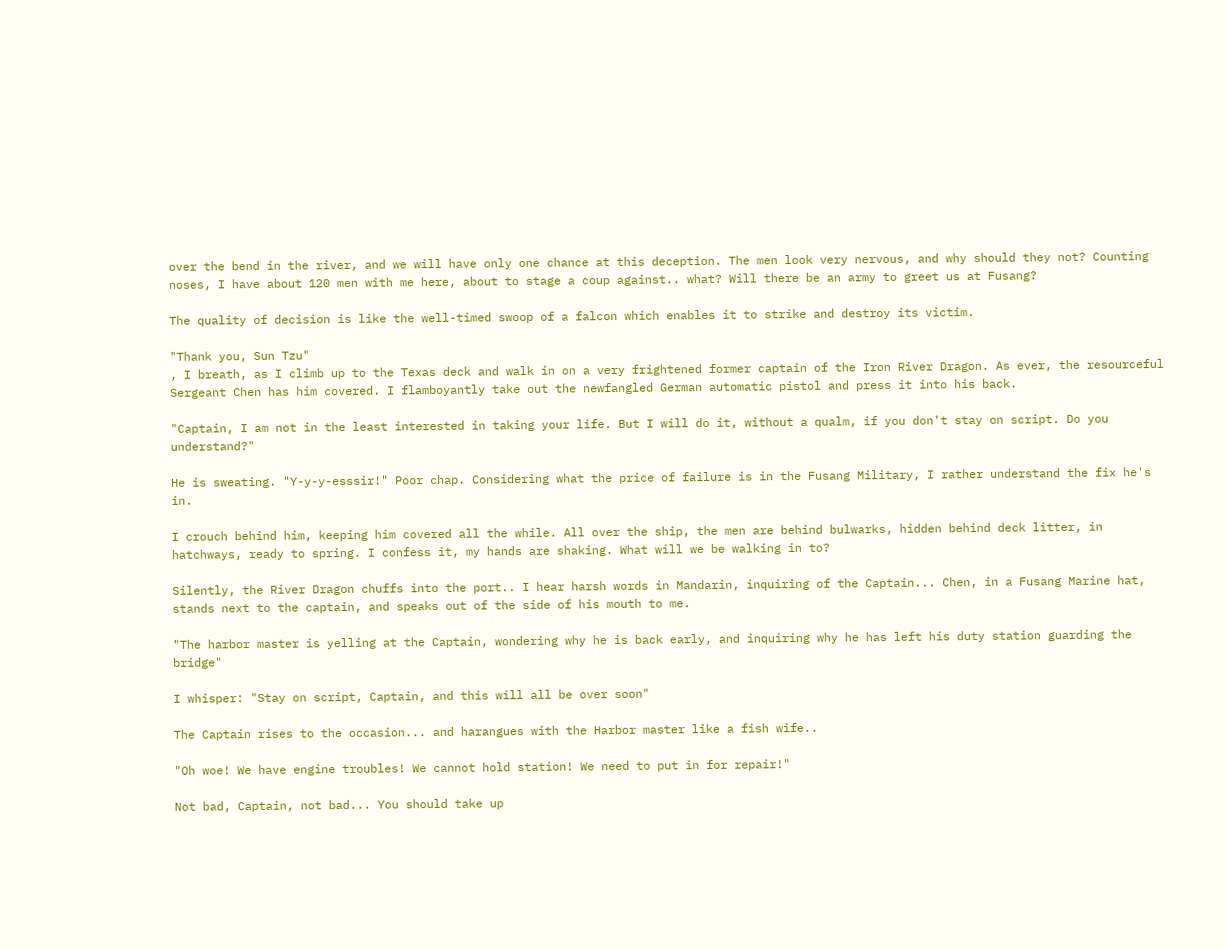over the bend in the river, and we will have only one chance at this deception. The men look very nervous, and why should they not? Counting noses, I have about 120 men with me here, about to stage a coup against.. what? Will there be an army to greet us at Fusang?

The quality of decision is like the well-timed swoop of a falcon which enables it to strike and destroy its victim.

"Thank you, Sun Tzu"
, I breath, as I climb up to the Texas deck and walk in on a very frightened former captain of the Iron River Dragon. As ever, the resourceful Sergeant Chen has him covered. I flamboyantly take out the newfangled German automatic pistol and press it into his back.

"Captain, I am not in the least interested in taking your life. But I will do it, without a qualm, if you don't stay on script. Do you understand?"

He is sweating. "Y-y-y-esssir!" Poor chap. Considering what the price of failure is in the Fusang Military, I rather understand the fix he's in.

I crouch behind him, keeping him covered all the while. All over the ship, the men are behind bulwarks, hidden behind deck litter, in hatchways, ready to spring. I confess it, my hands are shaking. What will we be walking in to?

Silently, the River Dragon chuffs into the port.. I hear harsh words in Mandarin, inquiring of the Captain... Chen, in a Fusang Marine hat, stands next to the captain, and speaks out of the side of his mouth to me.

"The harbor master is yelling at the Captain, wondering why he is back early, and inquiring why he has left his duty station guarding the bridge"

I whisper: "Stay on script, Captain, and this will all be over soon"

The Captain rises to the occasion... and harangues with the Harbor master like a fish wife..

"Oh woe! We have engine troubles! We cannot hold station! We need to put in for repair!"

Not bad, Captain, not bad... You should take up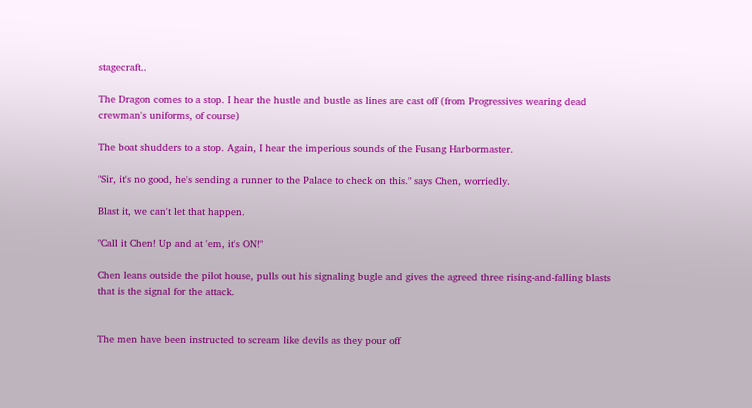stagecraft..

The Dragon comes to a stop. I hear the hustle and bustle as lines are cast off (from Progressives wearing dead crewman's uniforms, of course)

The boat shudders to a stop. Again, I hear the imperious sounds of the Fusang Harbormaster.

"Sir, it's no good, he's sending a runner to the Palace to check on this." says Chen, worriedly.

Blast it, we can't let that happen.

"Call it Chen! Up and at 'em, it's ON!"

Chen leans outside the pilot house, pulls out his signaling bugle and gives the agreed three rising-and-falling blasts that is the signal for the attack.


The men have been instructed to scream like devils as they pour off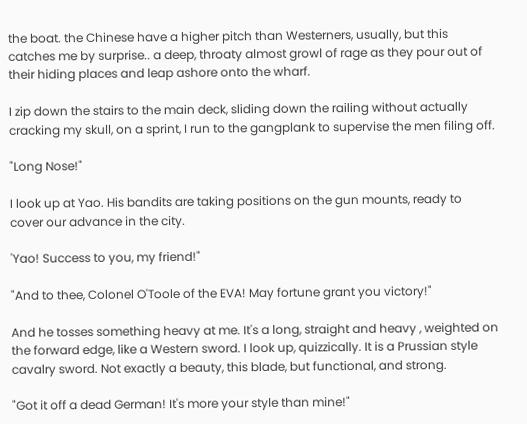the boat. the Chinese have a higher pitch than Westerners, usually, but this catches me by surprise.. a deep, throaty almost growl of rage as they pour out of their hiding places and leap ashore onto the wharf.

I zip down the stairs to the main deck, sliding down the railing without actually cracking my skull, on a sprint, I run to the gangplank to supervise the men filing off.

"Long Nose!"

I look up at Yao. His bandits are taking positions on the gun mounts, ready to cover our advance in the city.

'Yao! Success to you, my friend!"

"And to thee, Colonel O'Toole of the EVA! May fortune grant you victory!"

And he tosses something heavy at me. It's a long, straight and heavy , weighted on the forward edge, like a Western sword. I look up, quizzically. It is a Prussian style cavalry sword. Not exactly a beauty, this blade, but functional, and strong.

"Got it off a dead German! It's more your style than mine!"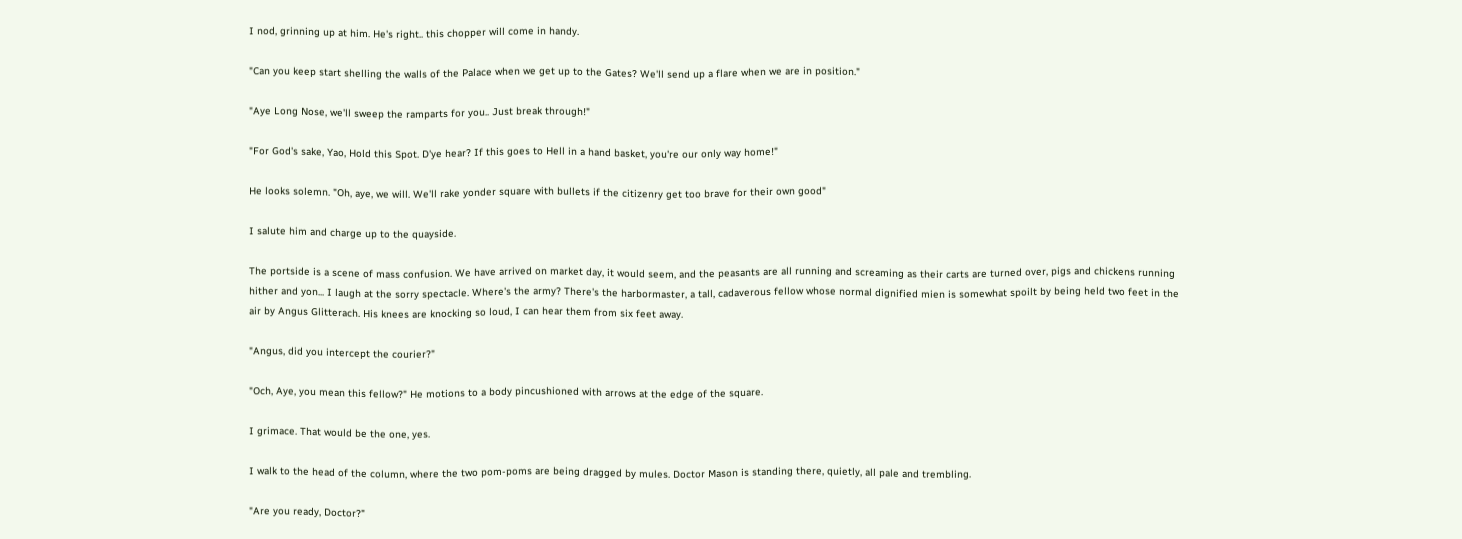I nod, grinning up at him. He's right.. this chopper will come in handy.

"Can you keep start shelling the walls of the Palace when we get up to the Gates? We'll send up a flare when we are in position."

"Aye Long Nose, we'll sweep the ramparts for you.. Just break through!"

"For God's sake, Yao, Hold this Spot. D'ye hear? If this goes to Hell in a hand basket, you're our only way home!"

He looks solemn. "Oh, aye, we will. We'll rake yonder square with bullets if the citizenry get too brave for their own good"

I salute him and charge up to the quayside.

The portside is a scene of mass confusion. We have arrived on market day, it would seem, and the peasants are all running and screaming as their carts are turned over, pigs and chickens running hither and yon... I laugh at the sorry spectacle. Where's the army? There's the harbormaster, a tall, cadaverous fellow whose normal dignified mien is somewhat spoilt by being held two feet in the air by Angus Glitterach. His knees are knocking so loud, I can hear them from six feet away.

"Angus, did you intercept the courier?"

"Och, Aye, you mean this fellow?" He motions to a body pincushioned with arrows at the edge of the square.

I grimace. That would be the one, yes.

I walk to the head of the column, where the two pom-poms are being dragged by mules. Doctor Mason is standing there, quietly, all pale and trembling.

"Are you ready, Doctor?"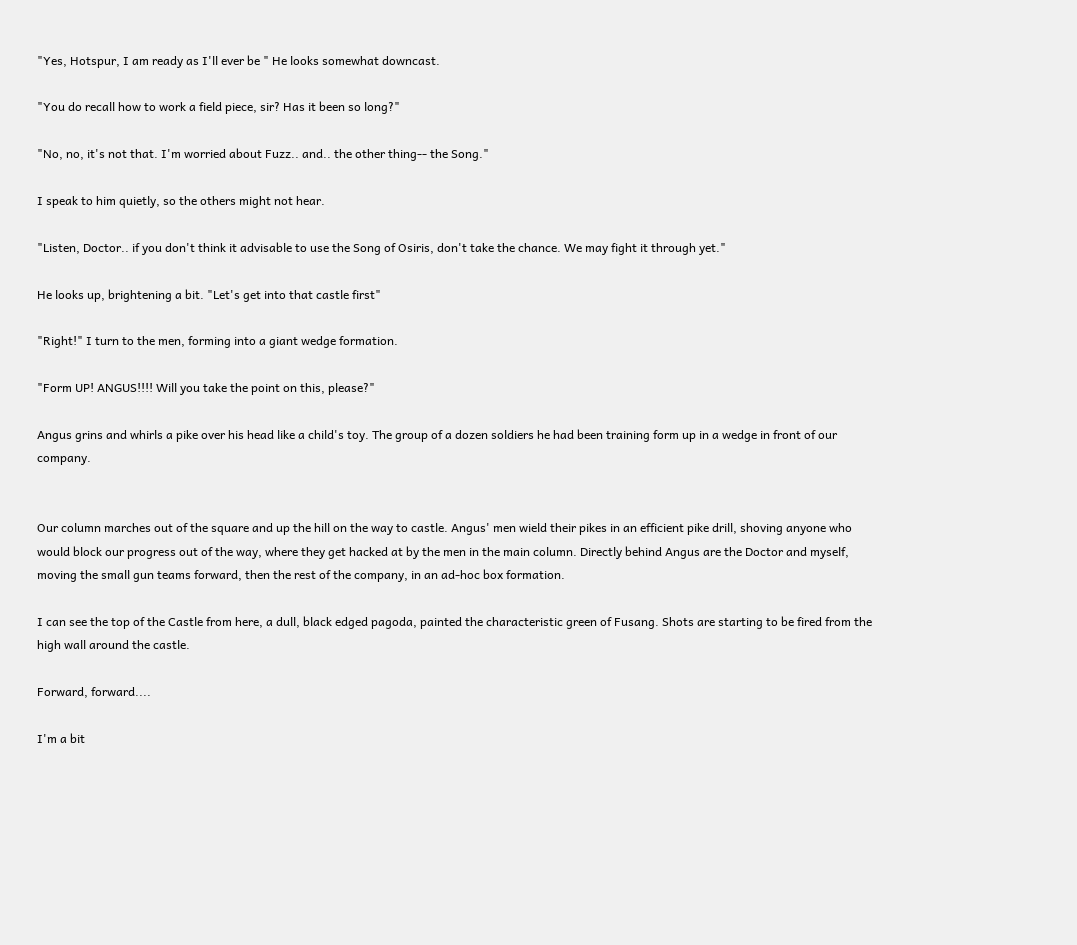"Yes, Hotspur, I am ready as I'll ever be " He looks somewhat downcast.

"You do recall how to work a field piece, sir? Has it been so long?"

"No, no, it's not that. I'm worried about Fuzz.. and.. the other thing-- the Song."

I speak to him quietly, so the others might not hear.

"Listen, Doctor.. if you don't think it advisable to use the Song of Osiris, don't take the chance. We may fight it through yet."

He looks up, brightening a bit. "Let's get into that castle first"

"Right!" I turn to the men, forming into a giant wedge formation.

"Form UP! ANGUS!!!! Will you take the point on this, please?"

Angus grins and whirls a pike over his head like a child's toy. The group of a dozen soldiers he had been training form up in a wedge in front of our company.


Our column marches out of the square and up the hill on the way to castle. Angus' men wield their pikes in an efficient pike drill, shoving anyone who would block our progress out of the way, where they get hacked at by the men in the main column. Directly behind Angus are the Doctor and myself, moving the small gun teams forward, then the rest of the company, in an ad-hoc box formation.

I can see the top of the Castle from here, a dull, black edged pagoda, painted the characteristic green of Fusang. Shots are starting to be fired from the high wall around the castle.

Forward, forward....

I'm a bit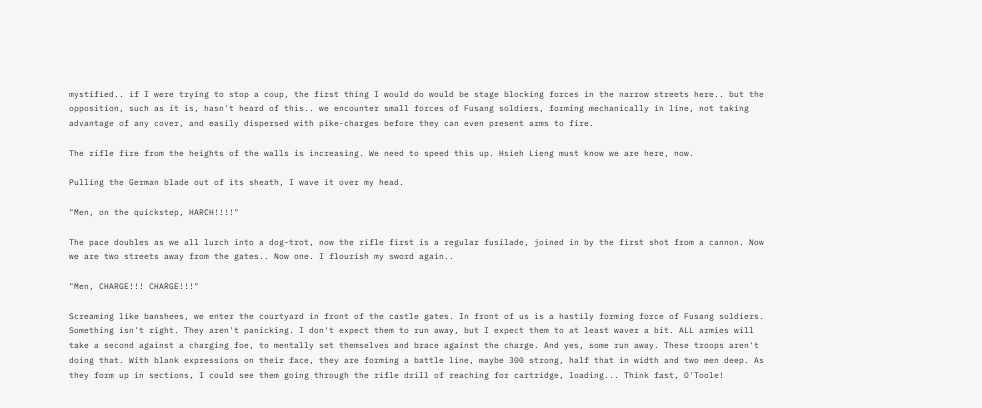mystified.. if I were trying to stop a coup, the first thing I would do would be stage blocking forces in the narrow streets here.. but the opposition, such as it is, hasn't heard of this.. we encounter small forces of Fusang soldiers, forming mechanically in line, not taking advantage of any cover, and easily dispersed with pike-charges before they can even present arms to fire.

The rifle fire from the heights of the walls is increasing. We need to speed this up. Hsieh Lieng must know we are here, now.

Pulling the German blade out of its sheath, I wave it over my head.

"Men, on the quickstep, HARCH!!!!"

The pace doubles as we all lurch into a dog-trot, now the rifle first is a regular fusilade, joined in by the first shot from a cannon. Now we are two streets away from the gates.. Now one. I flourish my sword again..

"Men, CHARGE!!! CHARGE!!!"

Screaming like banshees, we enter the courtyard in front of the castle gates. In front of us is a hastily forming force of Fusang soldiers. Something isn't right. They aren't panicking. I don't expect them to run away, but I expect them to at least waver a bit. ALL armies will take a second against a charging foe, to mentally set themselves and brace against the charge. And yes, some run away. These troops aren't doing that. With blank expressions on their face, they are forming a battle line, maybe 300 strong, half that in width and two men deep. As they form up in sections, I could see them going through the rifle drill of reaching for cartridge, loading... Think fast, O'Toole!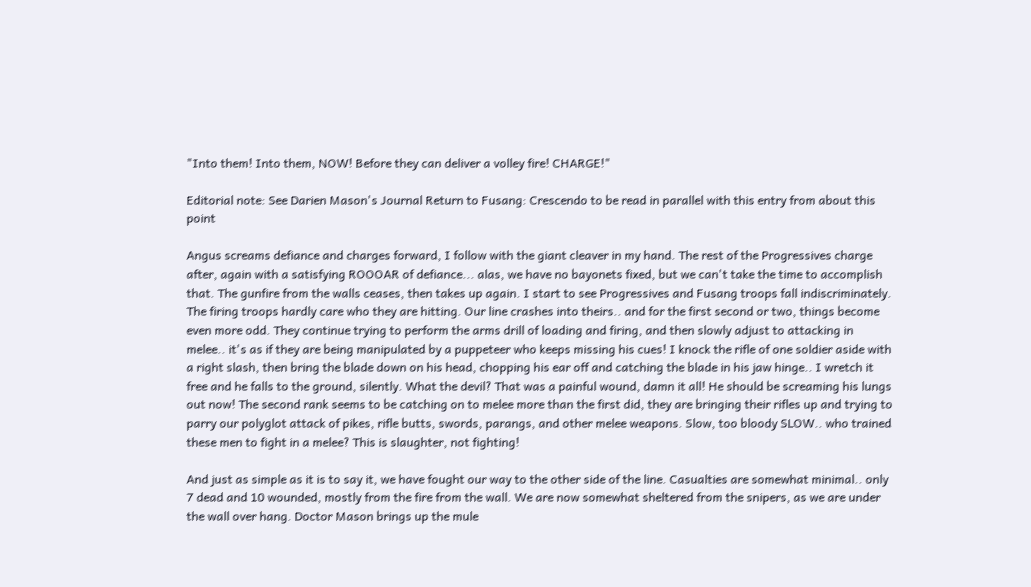"Into them! Into them, NOW! Before they can deliver a volley fire! CHARGE!"

Editorial note: See Darien Mason's Journal Return to Fusang: Crescendo to be read in parallel with this entry from about this point

Angus screams defiance and charges forward, I follow with the giant cleaver in my hand. The rest of the Progressives charge after, again with a satisfying ROOOAR of defiance... alas, we have no bayonets fixed, but we can't take the time to accomplish that. The gunfire from the walls ceases, then takes up again. I start to see Progressives and Fusang troops fall indiscriminately. The firing troops hardly care who they are hitting. Our line crashes into theirs.. and for the first second or two, things become even more odd. They continue trying to perform the arms drill of loading and firing, and then slowly adjust to attacking in melee.. it's as if they are being manipulated by a puppeteer who keeps missing his cues! I knock the rifle of one soldier aside with a right slash, then bring the blade down on his head, chopping his ear off and catching the blade in his jaw hinge.. I wretch it free and he falls to the ground, silently. What the devil? That was a painful wound, damn it all! He should be screaming his lungs out now! The second rank seems to be catching on to melee more than the first did, they are bringing their rifles up and trying to parry our polyglot attack of pikes, rifle butts, swords, parangs, and other melee weapons. Slow, too bloody SLOW.. who trained these men to fight in a melee? This is slaughter, not fighting!

And just as simple as it is to say it, we have fought our way to the other side of the line. Casualties are somewhat minimal.. only 7 dead and 10 wounded, mostly from the fire from the wall. We are now somewhat sheltered from the snipers, as we are under the wall over hang. Doctor Mason brings up the mule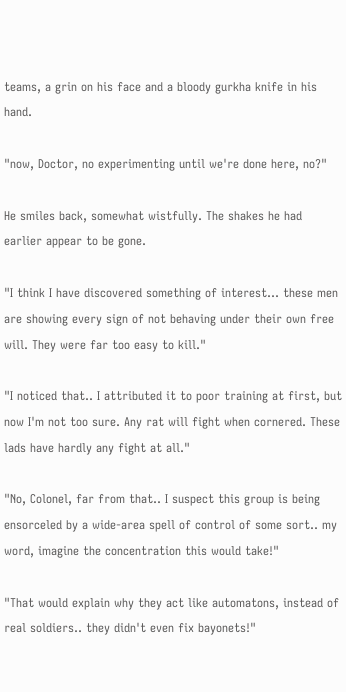teams, a grin on his face and a bloody gurkha knife in his hand.

"now, Doctor, no experimenting until we're done here, no?"

He smiles back, somewhat wistfully. The shakes he had earlier appear to be gone.

"I think I have discovered something of interest... these men are showing every sign of not behaving under their own free will. They were far too easy to kill."

"I noticed that.. I attributed it to poor training at first, but now I'm not too sure. Any rat will fight when cornered. These lads have hardly any fight at all."

"No, Colonel, far from that.. I suspect this group is being ensorceled by a wide-area spell of control of some sort.. my word, imagine the concentration this would take!"

"That would explain why they act like automatons, instead of real soldiers.. they didn't even fix bayonets!"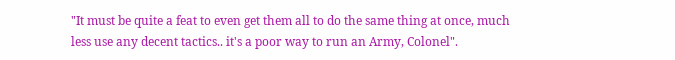"It must be quite a feat to even get them all to do the same thing at once, much less use any decent tactics.. it's a poor way to run an Army, Colonel".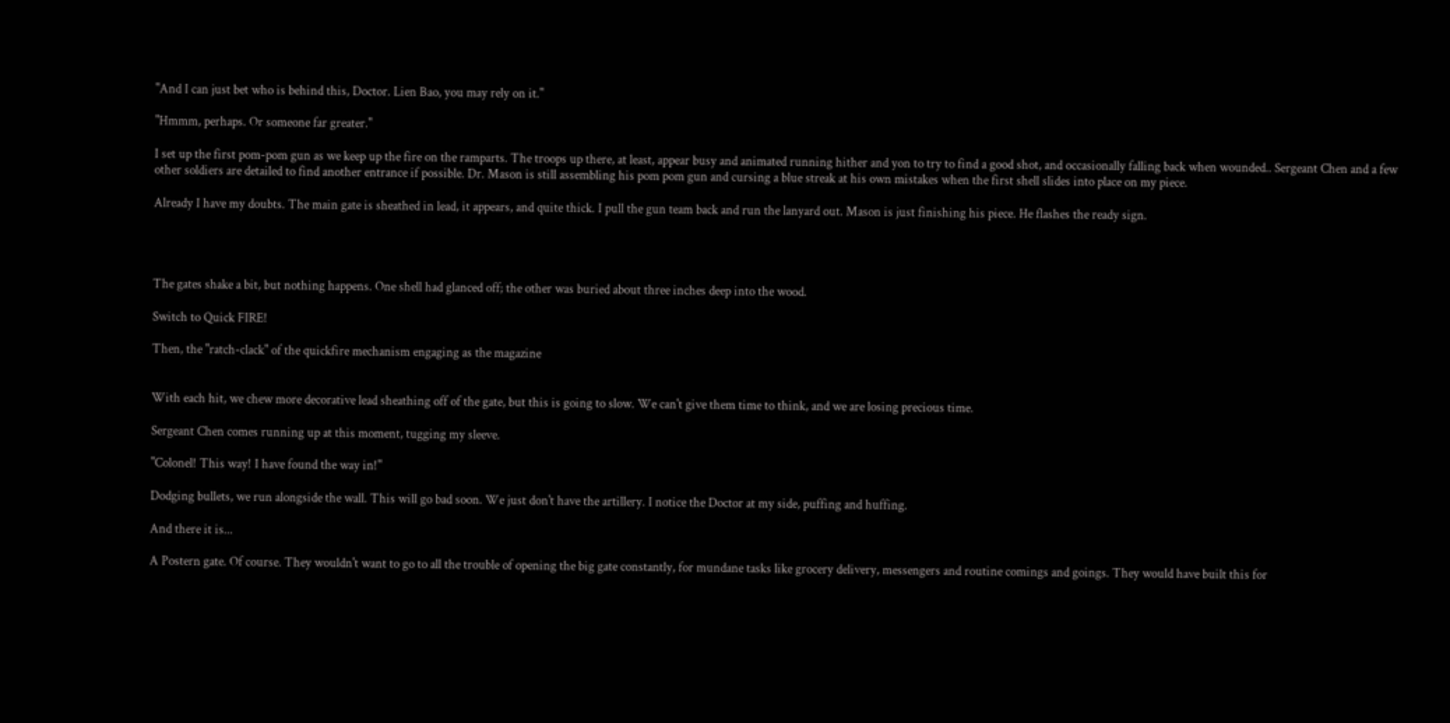"And I can just bet who is behind this, Doctor. Lien Bao, you may rely on it."

"Hmmm, perhaps. Or someone far greater."

I set up the first pom-pom gun as we keep up the fire on the ramparts. The troops up there, at least, appear busy and animated running hither and yon to try to find a good shot, and occasionally falling back when wounded.. Sergeant Chen and a few other soldiers are detailed to find another entrance if possible. Dr. Mason is still assembling his pom pom gun and cursing a blue streak at his own mistakes when the first shell slides into place on my piece.

Already I have my doubts. The main gate is sheathed in lead, it appears, and quite thick. I pull the gun team back and run the lanyard out. Mason is just finishing his piece. He flashes the ready sign.




The gates shake a bit, but nothing happens. One shell had glanced off; the other was buried about three inches deep into the wood.

Switch to Quick FIRE!

Then, the "ratch-clack" of the quickfire mechanism engaging as the magazine


With each hit, we chew more decorative lead sheathing off of the gate, but this is going to slow. We can't give them time to think, and we are losing precious time.

Sergeant Chen comes running up at this moment, tugging my sleeve.

"Colonel! This way! I have found the way in!"

Dodging bullets, we run alongside the wall. This will go bad soon. We just don't have the artillery. I notice the Doctor at my side, puffing and huffing.

And there it is...

A Postern gate. Of course. They wouldn't want to go to all the trouble of opening the big gate constantly, for mundane tasks like grocery delivery, messengers and routine comings and goings. They would have built this for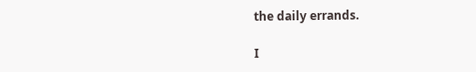the daily errands.

I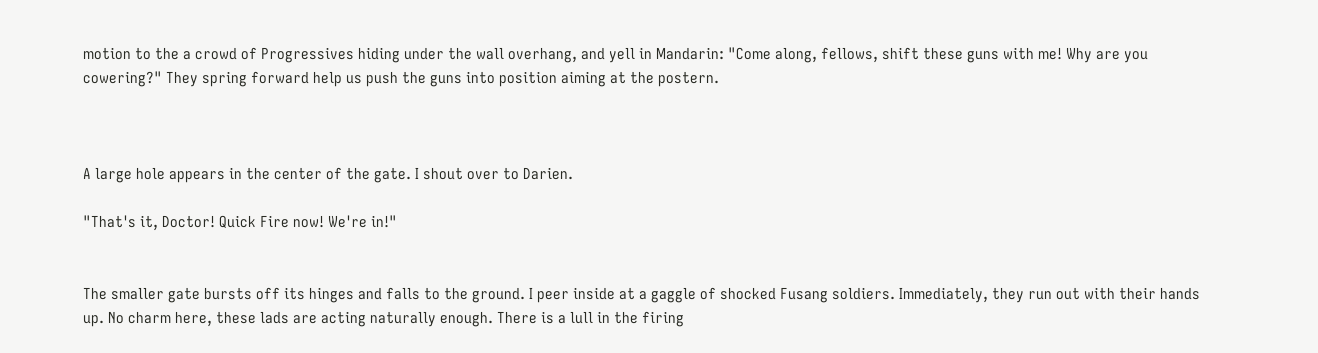motion to the a crowd of Progressives hiding under the wall overhang, and yell in Mandarin: "Come along, fellows, shift these guns with me! Why are you cowering?" They spring forward help us push the guns into position aiming at the postern.



A large hole appears in the center of the gate. I shout over to Darien.

"That's it, Doctor! Quick Fire now! We're in!"


The smaller gate bursts off its hinges and falls to the ground. I peer inside at a gaggle of shocked Fusang soldiers. Immediately, they run out with their hands up. No charm here, these lads are acting naturally enough. There is a lull in the firing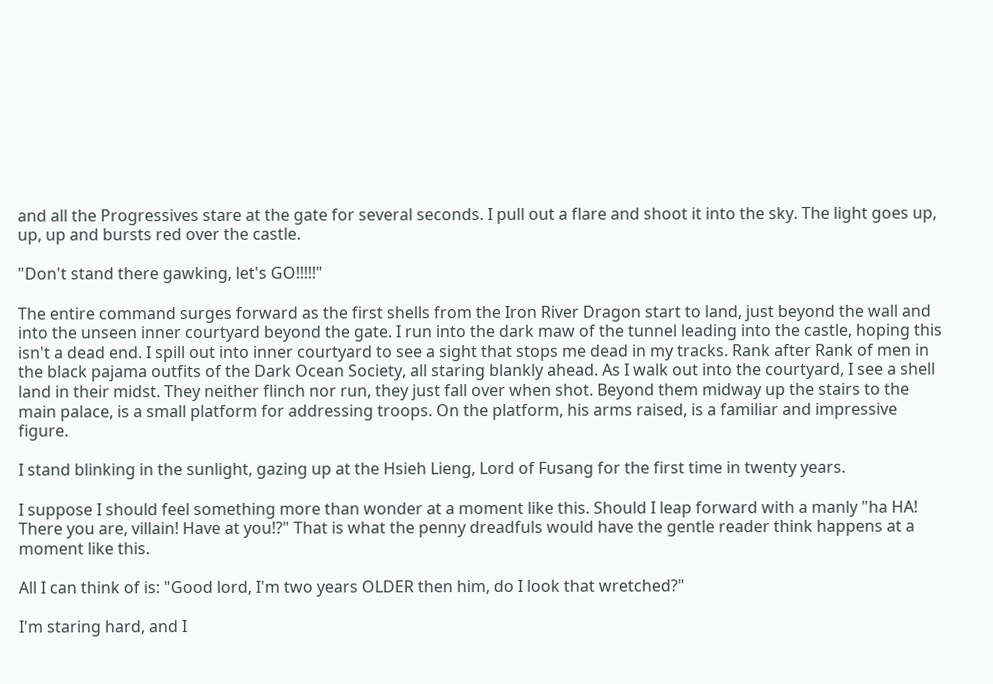and all the Progressives stare at the gate for several seconds. I pull out a flare and shoot it into the sky. The light goes up, up, up and bursts red over the castle.

"Don't stand there gawking, let's GO!!!!!"

The entire command surges forward as the first shells from the Iron River Dragon start to land, just beyond the wall and into the unseen inner courtyard beyond the gate. I run into the dark maw of the tunnel leading into the castle, hoping this isn't a dead end. I spill out into inner courtyard to see a sight that stops me dead in my tracks. Rank after Rank of men in the black pajama outfits of the Dark Ocean Society, all staring blankly ahead. As I walk out into the courtyard, I see a shell land in their midst. They neither flinch nor run, they just fall over when shot. Beyond them midway up the stairs to the main palace, is a small platform for addressing troops. On the platform, his arms raised, is a familiar and impressive figure.

I stand blinking in the sunlight, gazing up at the Hsieh Lieng, Lord of Fusang for the first time in twenty years.

I suppose I should feel something more than wonder at a moment like this. Should I leap forward with a manly "ha HA! There you are, villain! Have at you!?" That is what the penny dreadfuls would have the gentle reader think happens at a moment like this.

All I can think of is: "Good lord, I'm two years OLDER then him, do I look that wretched?"

I'm staring hard, and I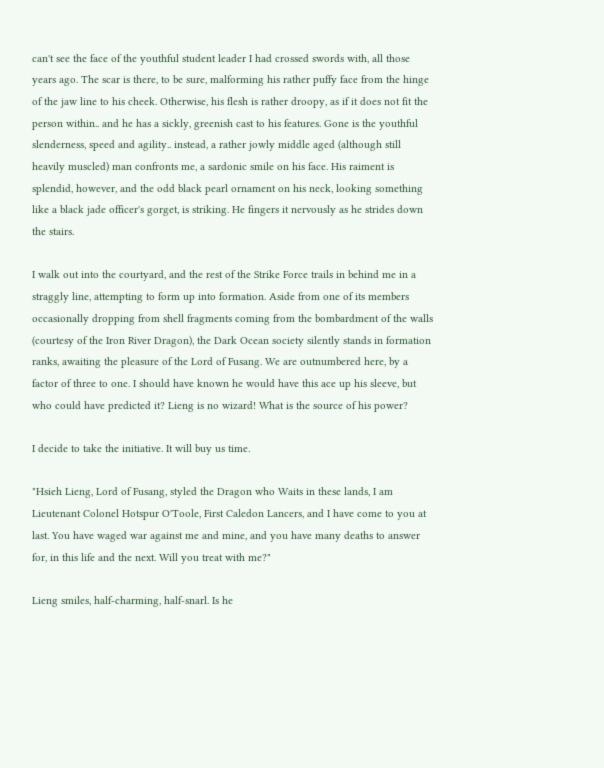can't see the face of the youthful student leader I had crossed swords with, all those years ago. The scar is there, to be sure, malforming his rather puffy face from the hinge of the jaw line to his cheek. Otherwise, his flesh is rather droopy, as if it does not fit the person within.. and he has a sickly, greenish cast to his features. Gone is the youthful slenderness, speed and agility.. instead, a rather jowly middle aged (although still heavily muscled) man confronts me, a sardonic smile on his face. His raiment is splendid, however, and the odd black pearl ornament on his neck, looking something like a black jade officer's gorget, is striking. He fingers it nervously as he strides down the stairs.

I walk out into the courtyard, and the rest of the Strike Force trails in behind me in a straggly line, attempting to form up into formation. Aside from one of its members occasionally dropping from shell fragments coming from the bombardment of the walls (courtesy of the Iron River Dragon), the Dark Ocean society silently stands in formation ranks, awaiting the pleasure of the Lord of Fusang. We are outnumbered here, by a factor of three to one. I should have known he would have this ace up his sleeve, but who could have predicted it? Lieng is no wizard! What is the source of his power?

I decide to take the initiative. It will buy us time.

"Hsieh Lieng, Lord of Fusang, styled the Dragon who Waits in these lands, I am Lieutenant Colonel Hotspur O'Toole, First Caledon Lancers, and I have come to you at last. You have waged war against me and mine, and you have many deaths to answer for, in this life and the next. Will you treat with me?"

Lieng smiles, half-charming, half-snarl. Is he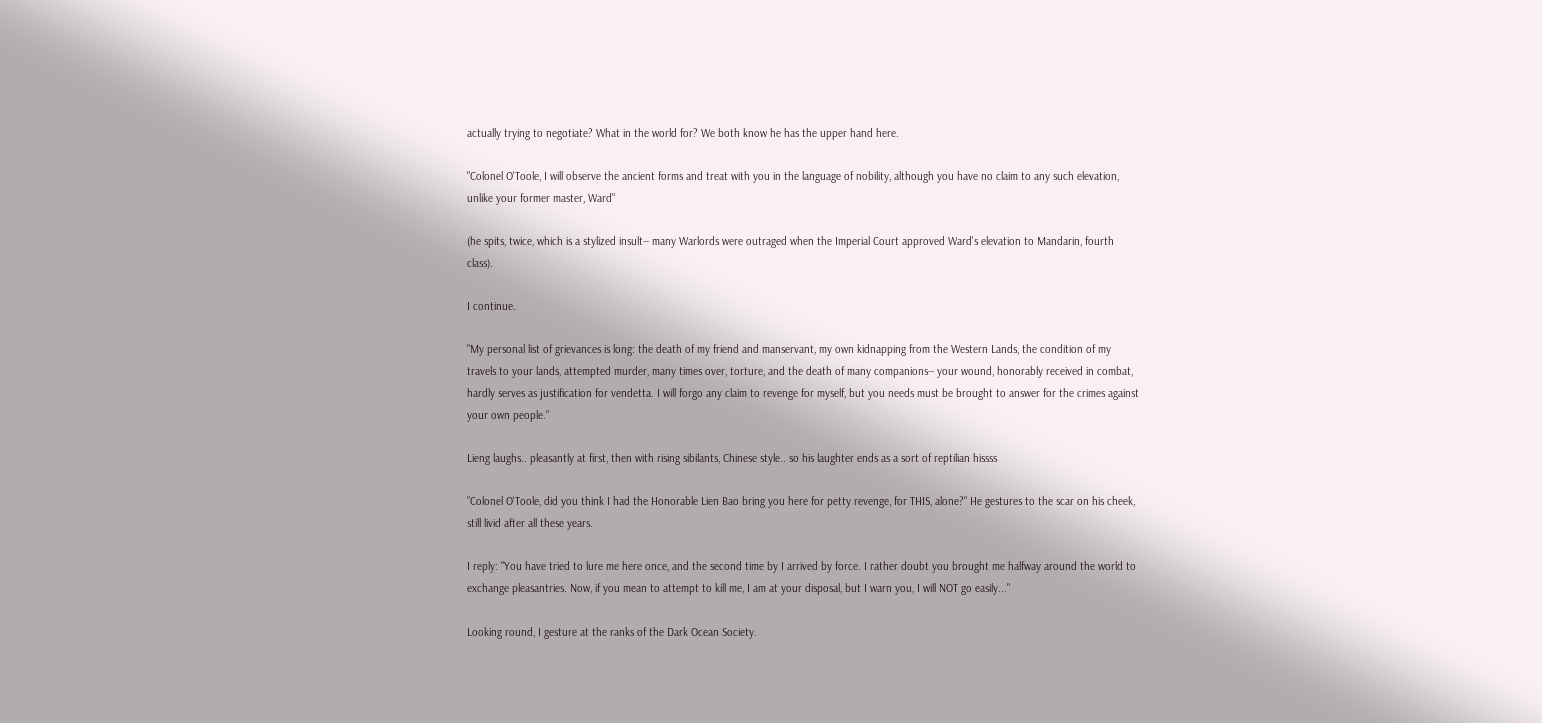actually trying to negotiate? What in the world for? We both know he has the upper hand here.

"Colonel O'Toole, I will observe the ancient forms and treat with you in the language of nobility, although you have no claim to any such elevation, unlike your former master, Ward"

(he spits, twice, which is a stylized insult-- many Warlords were outraged when the Imperial Court approved Ward's elevation to Mandarin, fourth class).

I continue.

"My personal list of grievances is long: the death of my friend and manservant, my own kidnapping from the Western Lands, the condition of my travels to your lands, attempted murder, many times over, torture, and the death of many companions-- your wound, honorably received in combat, hardly serves as justification for vendetta. I will forgo any claim to revenge for myself, but you needs must be brought to answer for the crimes against your own people."

Lieng laughs.. pleasantly at first, then with rising sibilants, Chinese style.. so his laughter ends as a sort of reptilian hissss

"Colonel O'Toole, did you think I had the Honorable Lien Bao bring you here for petty revenge, for THIS, alone?" He gestures to the scar on his cheek, still livid after all these years.

I reply: "You have tried to lure me here once, and the second time by I arrived by force. I rather doubt you brought me halfway around the world to exchange pleasantries. Now, if you mean to attempt to kill me, I am at your disposal, but I warn you, I will NOT go easily..."

Looking round, I gesture at the ranks of the Dark Ocean Society.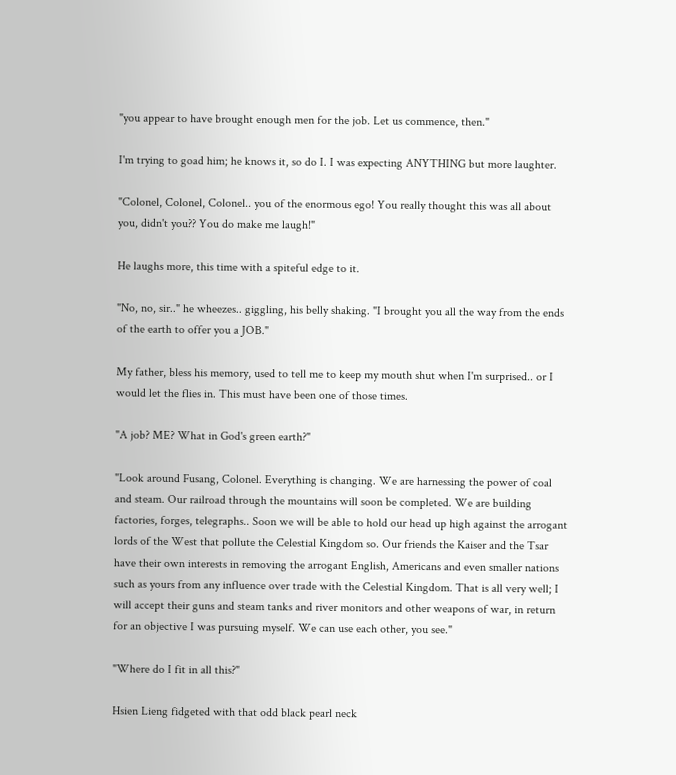"you appear to have brought enough men for the job. Let us commence, then."

I'm trying to goad him; he knows it, so do I. I was expecting ANYTHING but more laughter.

"Colonel, Colonel, Colonel.. you of the enormous ego! You really thought this was all about you, didn't you?? You do make me laugh!"

He laughs more, this time with a spiteful edge to it.

"No, no, sir.." he wheezes.. giggling, his belly shaking. "I brought you all the way from the ends of the earth to offer you a JOB."

My father, bless his memory, used to tell me to keep my mouth shut when I'm surprised.. or I would let the flies in. This must have been one of those times.

"A job? ME? What in God's green earth?"

"Look around Fusang, Colonel. Everything is changing. We are harnessing the power of coal and steam. Our railroad through the mountains will soon be completed. We are building factories, forges, telegraphs.. Soon we will be able to hold our head up high against the arrogant lords of the West that pollute the Celestial Kingdom so. Our friends the Kaiser and the Tsar have their own interests in removing the arrogant English, Americans and even smaller nations such as yours from any influence over trade with the Celestial Kingdom. That is all very well; I will accept their guns and steam tanks and river monitors and other weapons of war, in return for an objective I was pursuing myself. We can use each other, you see."

"Where do I fit in all this?"

Hsien Lieng fidgeted with that odd black pearl neck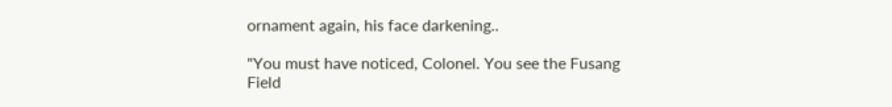ornament again, his face darkening..

"You must have noticed, Colonel. You see the Fusang Field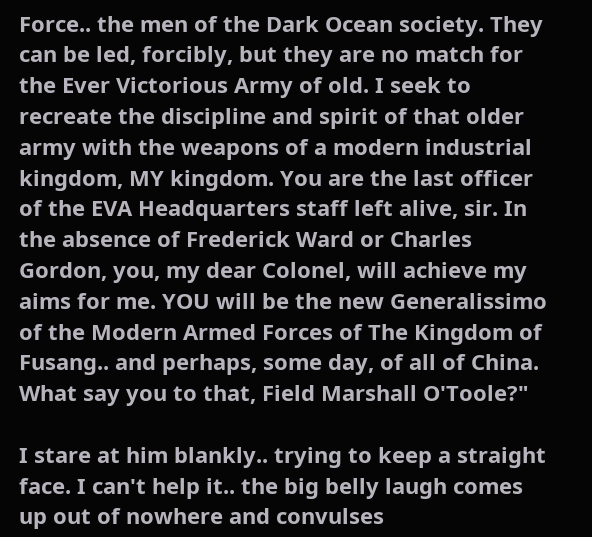Force.. the men of the Dark Ocean society. They can be led, forcibly, but they are no match for the Ever Victorious Army of old. I seek to recreate the discipline and spirit of that older army with the weapons of a modern industrial kingdom, MY kingdom. You are the last officer of the EVA Headquarters staff left alive, sir. In the absence of Frederick Ward or Charles Gordon, you, my dear Colonel, will achieve my aims for me. YOU will be the new Generalissimo of the Modern Armed Forces of The Kingdom of Fusang.. and perhaps, some day, of all of China. What say you to that, Field Marshall O'Toole?"

I stare at him blankly.. trying to keep a straight face. I can't help it.. the big belly laugh comes up out of nowhere and convulses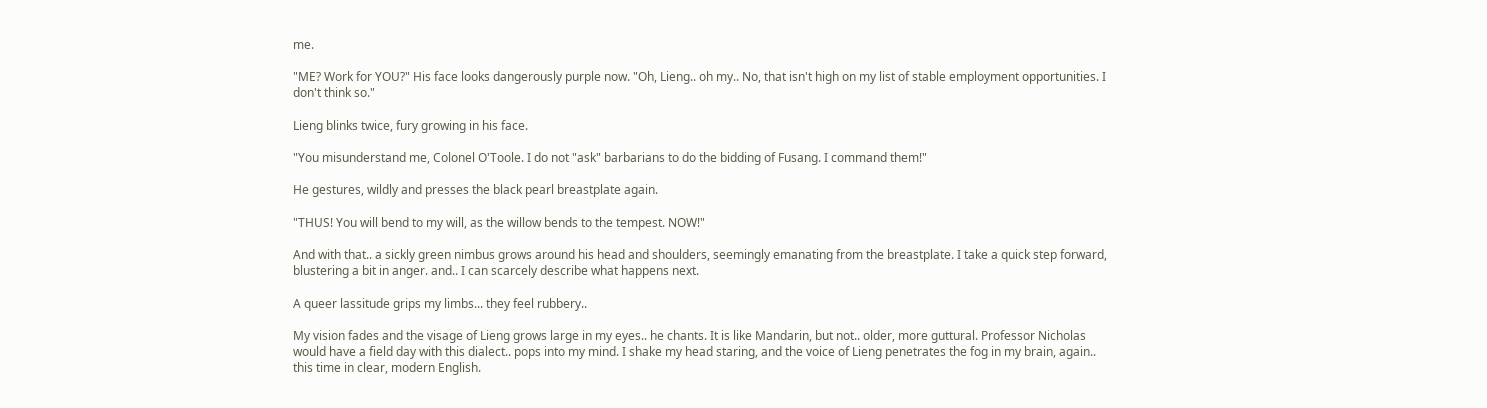me.

"ME? Work for YOU?" His face looks dangerously purple now. "Oh, Lieng.. oh my.. No, that isn't high on my list of stable employment opportunities. I don't think so."

Lieng blinks twice, fury growing in his face.

"You misunderstand me, Colonel O'Toole. I do not "ask" barbarians to do the bidding of Fusang. I command them!"

He gestures, wildly and presses the black pearl breastplate again.

"THUS! You will bend to my will, as the willow bends to the tempest. NOW!"

And with that.. a sickly green nimbus grows around his head and shoulders, seemingly emanating from the breastplate. I take a quick step forward, blustering a bit in anger. and.. I can scarcely describe what happens next.

A queer lassitude grips my limbs... they feel rubbery..

My vision fades and the visage of Lieng grows large in my eyes.. he chants. It is like Mandarin, but not.. older, more guttural. Professor Nicholas would have a field day with this dialect.. pops into my mind. I shake my head staring, and the voice of Lieng penetrates the fog in my brain, again.. this time in clear, modern English.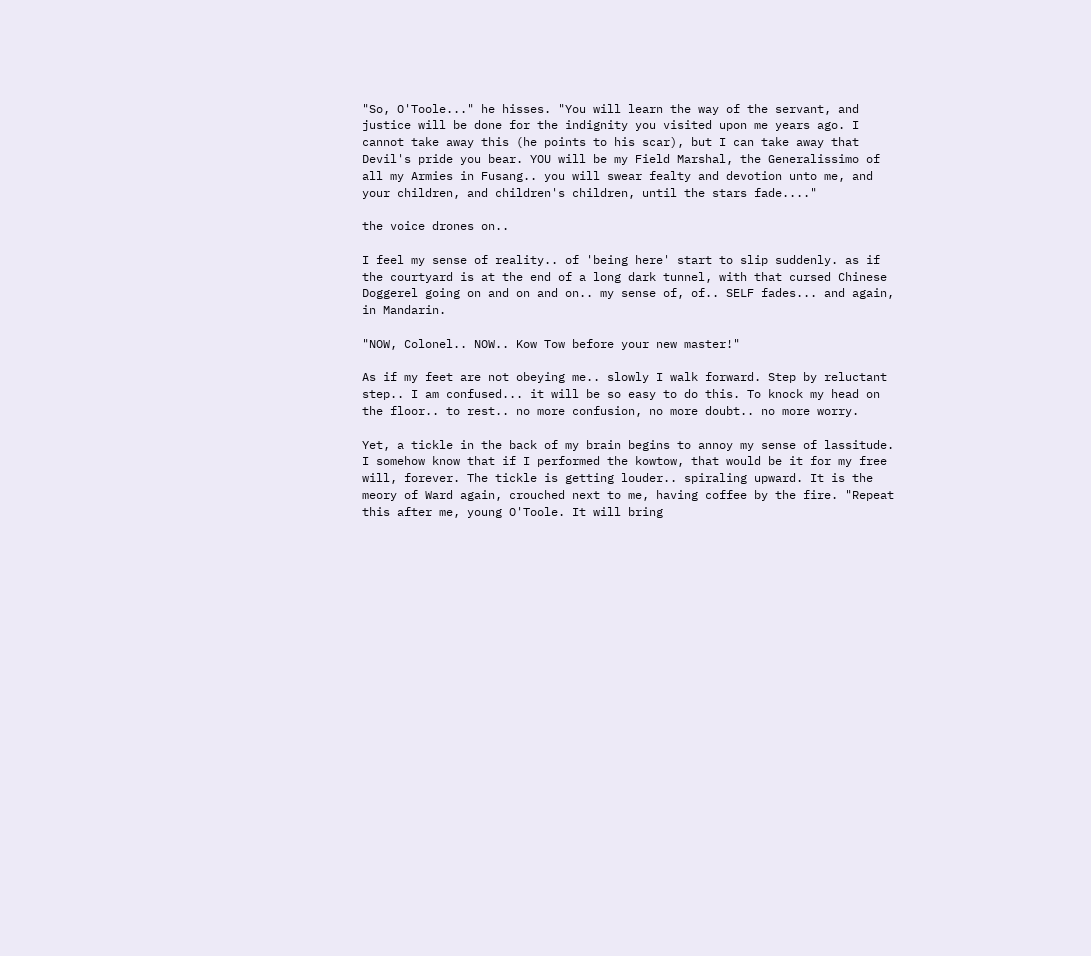"So, O'Toole..." he hisses. "You will learn the way of the servant, and justice will be done for the indignity you visited upon me years ago. I cannot take away this (he points to his scar), but I can take away that Devil's pride you bear. YOU will be my Field Marshal, the Generalissimo of all my Armies in Fusang.. you will swear fealty and devotion unto me, and your children, and children's children, until the stars fade...."

the voice drones on..

I feel my sense of reality.. of 'being here' start to slip suddenly. as if the courtyard is at the end of a long dark tunnel, with that cursed Chinese Doggerel going on and on and on.. my sense of, of.. SELF fades... and again, in Mandarin.

"NOW, Colonel.. NOW.. Kow Tow before your new master!"

As if my feet are not obeying me.. slowly I walk forward. Step by reluctant step.. I am confused... it will be so easy to do this. To knock my head on the floor.. to rest.. no more confusion, no more doubt.. no more worry.

Yet, a tickle in the back of my brain begins to annoy my sense of lassitude. I somehow know that if I performed the kowtow, that would be it for my free will, forever. The tickle is getting louder.. spiraling upward. It is the meory of Ward again, crouched next to me, having coffee by the fire. "Repeat this after me, young O'Toole. It will bring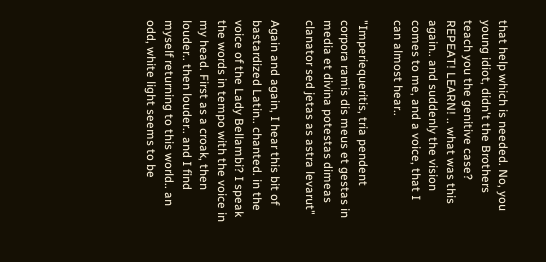that help which is needed. No, you young idiot, didn't the Brothers teach you the genitive case? REPEAT! LEARN! .. what was this again.. and suddenly the vision comes to me, and a voice, that I can almost hear..

"Imperiequeritis, tria pendent corpora ramis dis meus et gestas in media et divina potestas dimeas clanator sed jetas as astra levarut"

Again and again, I hear this bit of bastardized Latin.. chanted. in the voice of the Lady Bellambi? I speak the words in tempo with the voice in my head. First as a croak, then louder.. then louder.. and I find myself returning to this world.. an odd, white light seems to be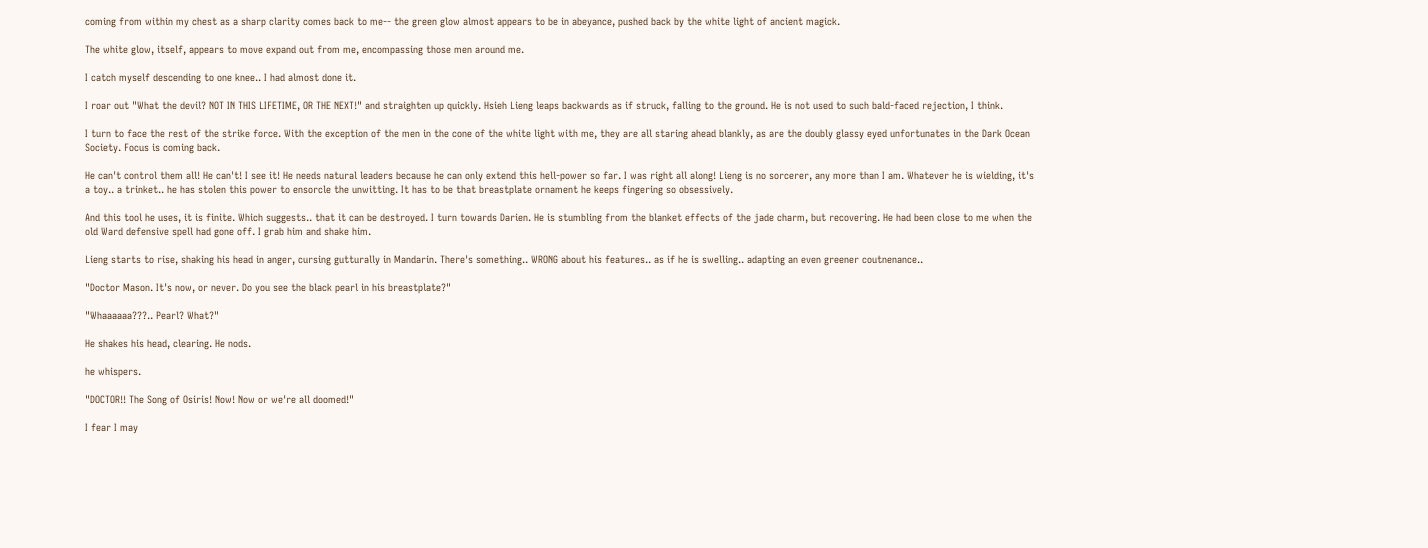coming from within my chest as a sharp clarity comes back to me-- the green glow almost appears to be in abeyance, pushed back by the white light of ancient magick.

The white glow, itself, appears to move expand out from me, encompassing those men around me.

I catch myself descending to one knee.. I had almost done it.

I roar out "What the devil? NOT IN THIS LIFETIME, OR THE NEXT!" and straighten up quickly. Hsieh Lieng leaps backwards as if struck, falling to the ground. He is not used to such bald-faced rejection, I think.

I turn to face the rest of the strike force. With the exception of the men in the cone of the white light with me, they are all staring ahead blankly, as are the doubly glassy eyed unfortunates in the Dark Ocean Society. Focus is coming back.

He can't control them all! He can't! I see it! He needs natural leaders because he can only extend this hell-power so far. I was right all along! Lieng is no sorcerer, any more than I am. Whatever he is wielding, it's a toy.. a trinket.. he has stolen this power to ensorcle the unwitting. It has to be that breastplate ornament he keeps fingering so obsessively.

And this tool he uses, it is finite. Which suggests.. that it can be destroyed. I turn towards Darien. He is stumbling from the blanket effects of the jade charm, but recovering. He had been close to me when the old Ward defensive spell had gone off. I grab him and shake him.

Lieng starts to rise, shaking his head in anger, cursing gutturally in Mandarin. There's something.. WRONG about his features.. as if he is swelling.. adapting an even greener coutnenance..

"Doctor Mason. It's now, or never. Do you see the black pearl in his breastplate?"

"Whaaaaaa???.. Pearl? What?"

He shakes his head, clearing. He nods.

he whispers.

"DOCTOR!! The Song of Osiris! Now! Now or we're all doomed!"

I fear I may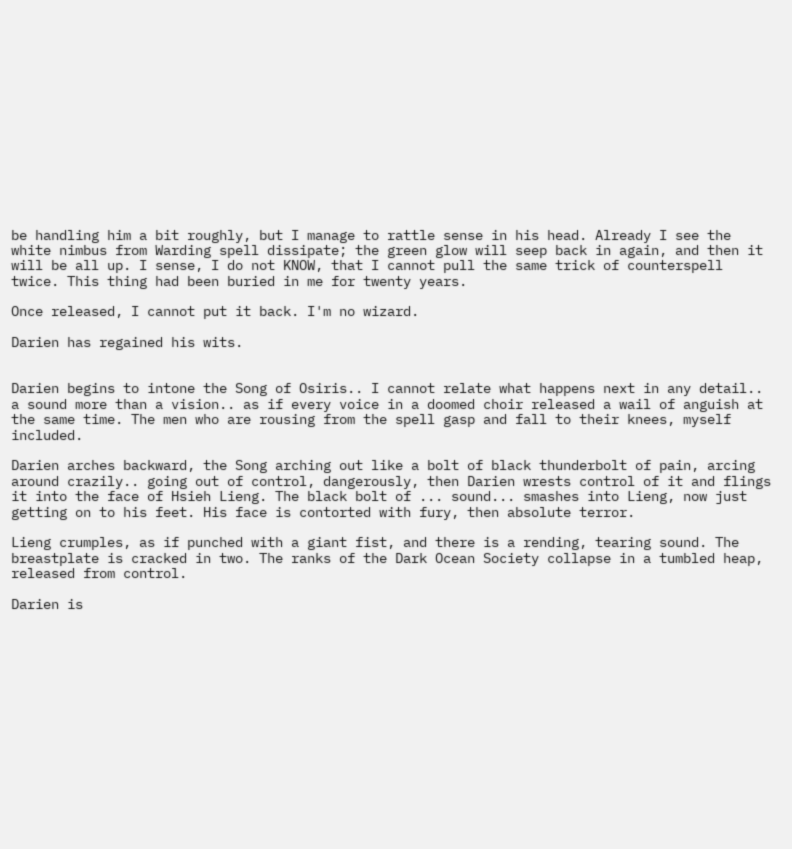be handling him a bit roughly, but I manage to rattle sense in his head. Already I see the white nimbus from Warding spell dissipate; the green glow will seep back in again, and then it will be all up. I sense, I do not KNOW, that I cannot pull the same trick of counterspell twice. This thing had been buried in me for twenty years.

Once released, I cannot put it back. I'm no wizard.

Darien has regained his wits.


Darien begins to intone the Song of Osiris.. I cannot relate what happens next in any detail.. a sound more than a vision.. as if every voice in a doomed choir released a wail of anguish at the same time. The men who are rousing from the spell gasp and fall to their knees, myself included.

Darien arches backward, the Song arching out like a bolt of black thunderbolt of pain, arcing around crazily.. going out of control, dangerously, then Darien wrests control of it and flings it into the face of Hsieh Lieng. The black bolt of ... sound... smashes into Lieng, now just getting on to his feet. His face is contorted with fury, then absolute terror.

Lieng crumples, as if punched with a giant fist, and there is a rending, tearing sound. The breastplate is cracked in two. The ranks of the Dark Ocean Society collapse in a tumbled heap, released from control.

Darien is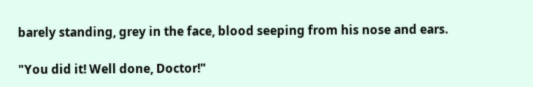barely standing, grey in the face, blood seeping from his nose and ears.

"You did it! Well done, Doctor!"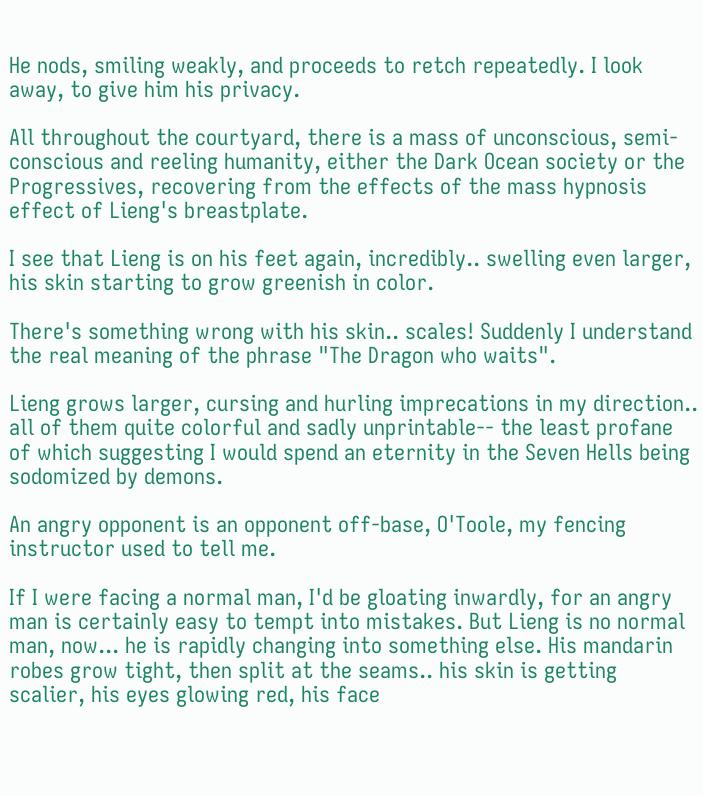He nods, smiling weakly, and proceeds to retch repeatedly. I look away, to give him his privacy.

All throughout the courtyard, there is a mass of unconscious, semi-conscious and reeling humanity, either the Dark Ocean society or the Progressives, recovering from the effects of the mass hypnosis effect of Lieng's breastplate.

I see that Lieng is on his feet again, incredibly.. swelling even larger, his skin starting to grow greenish in color.

There's something wrong with his skin.. scales! Suddenly I understand the real meaning of the phrase "The Dragon who waits".

Lieng grows larger, cursing and hurling imprecations in my direction.. all of them quite colorful and sadly unprintable-- the least profane of which suggesting I would spend an eternity in the Seven Hells being sodomized by demons.

An angry opponent is an opponent off-base, O'Toole, my fencing instructor used to tell me.

If I were facing a normal man, I'd be gloating inwardly, for an angry man is certainly easy to tempt into mistakes. But Lieng is no normal man, now... he is rapidly changing into something else. His mandarin robes grow tight, then split at the seams.. his skin is getting scalier, his eyes glowing red, his face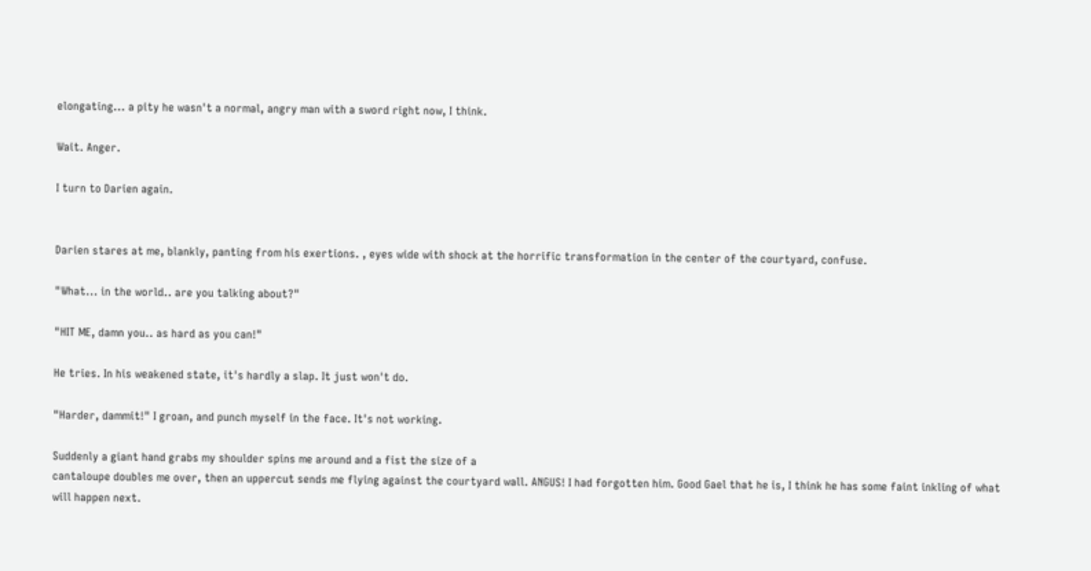elongating... a pity he wasn't a normal, angry man with a sword right now, I think.

Wait. Anger.

I turn to Darien again.


Darien stares at me, blankly, panting from his exertions. , eyes wide with shock at the horrific transformation in the center of the courtyard, confuse.

"What... in the world.. are you talking about?"

"HIT ME, damn you.. as hard as you can!"

He tries. In his weakened state, it's hardly a slap. It just won't do.

"Harder, dammit!" I groan, and punch myself in the face. It's not working.

Suddenly a giant hand grabs my shoulder spins me around and a fist the size of a
cantaloupe doubles me over, then an uppercut sends me flying against the courtyard wall. ANGUS! I had forgotten him. Good Gael that he is, I think he has some faint inkling of what will happen next.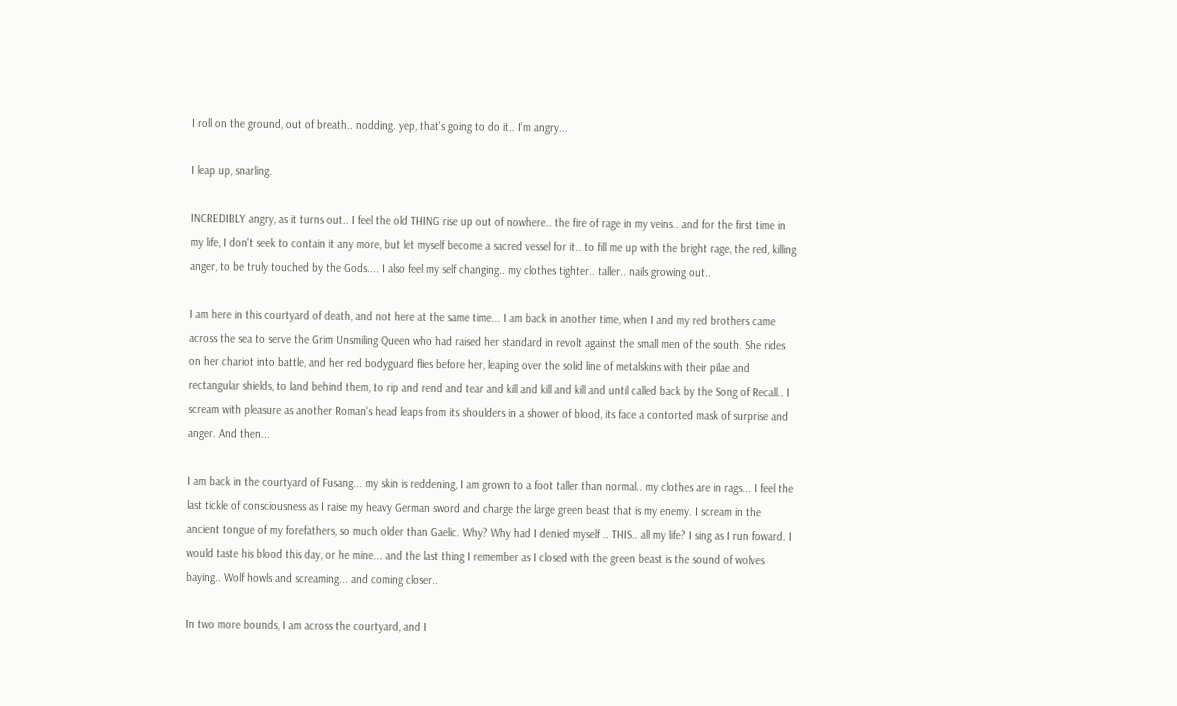I roll on the ground, out of breath.. nodding. yep, that's going to do it.. I'm angry...

I leap up, snarling.

INCREDIBLY angry, as it turns out.. I feel the old THING rise up out of nowhere.. the fire of rage in my veins.. and for the first time in my life, I don't seek to contain it any more, but let myself become a sacred vessel for it.. to fill me up with the bright rage, the red, killing anger, to be truly touched by the Gods.... I also feel my self changing.. my clothes tighter.. taller.. nails growing out..

I am here in this courtyard of death, and not here at the same time... I am back in another time, when I and my red brothers came across the sea to serve the Grim Unsmiling Queen who had raised her standard in revolt against the small men of the south. She rides on her chariot into battle, and her red bodyguard flies before her, leaping over the solid line of metalskins with their pilae and rectangular shields, to land behind them, to rip and rend and tear and kill and kill and kill and until called back by the Song of Recall.. I scream with pleasure as another Roman's head leaps from its shoulders in a shower of blood, its face a contorted mask of surprise and anger. And then...

I am back in the courtyard of Fusang... my skin is reddening, I am grown to a foot taller than normal.. my clothes are in rags... I feel the last tickle of consciousness as I raise my heavy German sword and charge the large green beast that is my enemy. I scream in the ancient tongue of my forefathers, so much older than Gaelic. Why? Why had I denied myself .. THIS.. all my life? I sing as I run foward. I would taste his blood this day, or he mine... and the last thing I remember as I closed with the green beast is the sound of wolves baying.. Wolf howls and screaming... and coming closer..

In two more bounds, I am across the courtyard, and I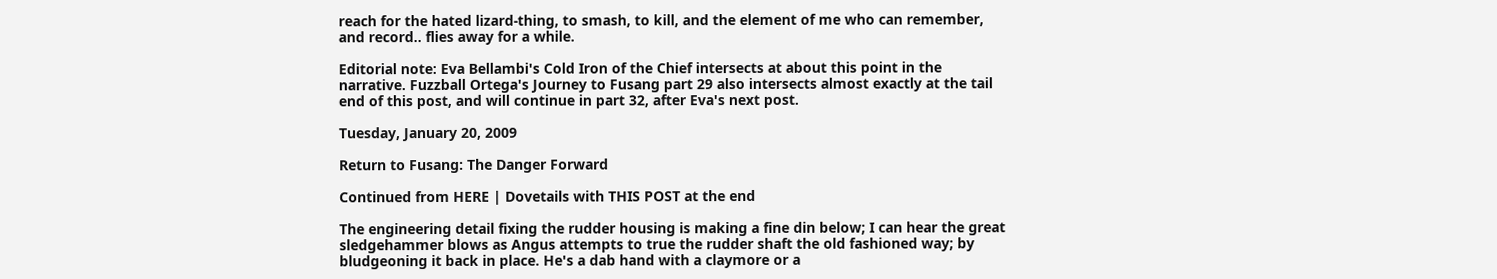reach for the hated lizard-thing, to smash, to kill, and the element of me who can remember, and record.. flies away for a while.

Editorial note: Eva Bellambi's Cold Iron of the Chief intersects at about this point in the narrative. Fuzzball Ortega's Journey to Fusang part 29 also intersects almost exactly at the tail end of this post, and will continue in part 32, after Eva's next post.

Tuesday, January 20, 2009

Return to Fusang: The Danger Forward

Continued from HERE | Dovetails with THIS POST at the end

The engineering detail fixing the rudder housing is making a fine din below; I can hear the great sledgehammer blows as Angus attempts to true the rudder shaft the old fashioned way; by bludgeoning it back in place. He's a dab hand with a claymore or a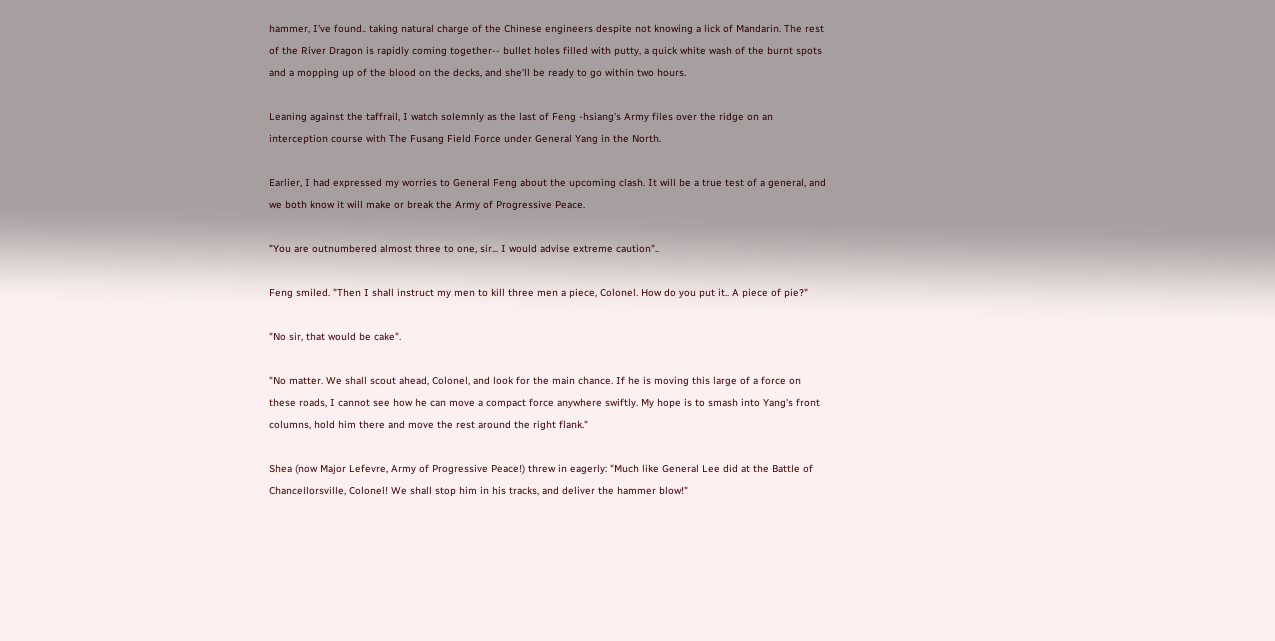hammer, I've found.. taking natural charge of the Chinese engineers despite not knowing a lick of Mandarin. The rest of the River Dragon is rapidly coming together-- bullet holes filled with putty, a quick white wash of the burnt spots and a mopping up of the blood on the decks, and she'll be ready to go within two hours.

Leaning against the taffrail, I watch solemnly as the last of Feng -hsiang's Army files over the ridge on an interception course with The Fusang Field Force under General Yang in the North.

Earlier, I had expressed my worries to General Feng about the upcoming clash. It will be a true test of a general, and we both know it will make or break the Army of Progressive Peace.

"You are outnumbered almost three to one, sir... I would advise extreme caution"..

Feng smiled. "Then I shall instruct my men to kill three men a piece, Colonel. How do you put it.. A piece of pie?"

"No sir, that would be cake".

"No matter. We shall scout ahead, Colonel, and look for the main chance. If he is moving this large of a force on these roads, I cannot see how he can move a compact force anywhere swiftly. My hope is to smash into Yang's front columns, hold him there and move the rest around the right flank."

Shea (now Major Lefevre, Army of Progressive Peace!) threw in eagerly: "Much like General Lee did at the Battle of Chancellorsville, Colonel! We shall stop him in his tracks, and deliver the hammer blow!"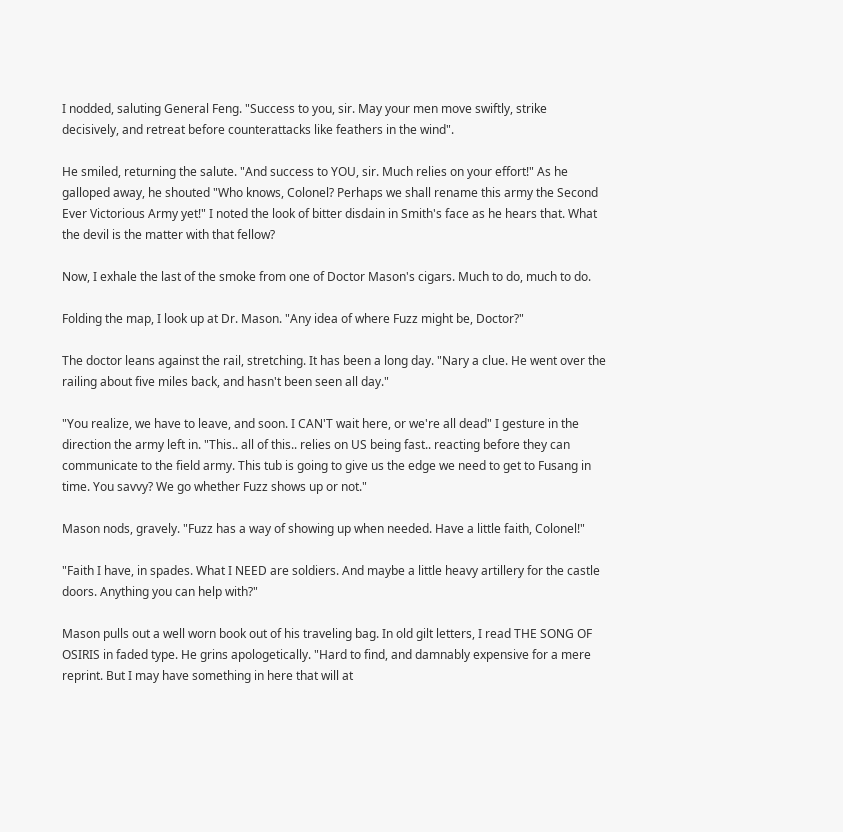I nodded, saluting General Feng. "Success to you, sir. May your men move swiftly, strike decisively, and retreat before counterattacks like feathers in the wind".

He smiled, returning the salute. "And success to YOU, sir. Much relies on your effort!" As he galloped away, he shouted "Who knows, Colonel? Perhaps we shall rename this army the Second Ever Victorious Army yet!" I noted the look of bitter disdain in Smith's face as he hears that. What the devil is the matter with that fellow?

Now, I exhale the last of the smoke from one of Doctor Mason's cigars. Much to do, much to do.

Folding the map, I look up at Dr. Mason. "Any idea of where Fuzz might be, Doctor?"

The doctor leans against the rail, stretching. It has been a long day. "Nary a clue. He went over the railing about five miles back, and hasn't been seen all day."

"You realize, we have to leave, and soon. I CAN'T wait here, or we're all dead" I gesture in the direction the army left in. "This.. all of this.. relies on US being fast.. reacting before they can communicate to the field army. This tub is going to give us the edge we need to get to Fusang in time. You savvy? We go whether Fuzz shows up or not."

Mason nods, gravely. "Fuzz has a way of showing up when needed. Have a little faith, Colonel!"

"Faith I have, in spades. What I NEED are soldiers. And maybe a little heavy artillery for the castle doors. Anything you can help with?"

Mason pulls out a well worn book out of his traveling bag. In old gilt letters, I read THE SONG OF OSIRIS in faded type. He grins apologetically. "Hard to find, and damnably expensive for a mere reprint. But I may have something in here that will at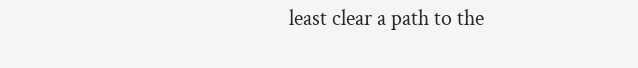least clear a path to the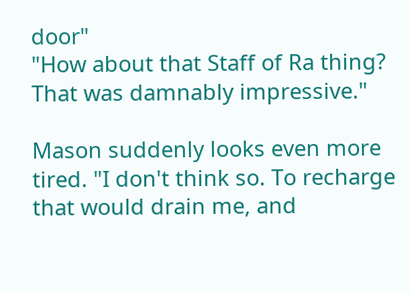door"
"How about that Staff of Ra thing? That was damnably impressive."

Mason suddenly looks even more tired. "I don't think so. To recharge that would drain me, and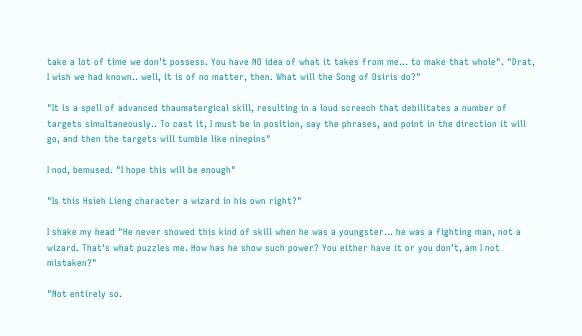take a lot of time we don't possess. You have NO idea of what it takes from me... to make that whole". "Drat, I wish we had known.. well, it is of no matter, then. What will the Song of Osiris do?"

"It is a spell of advanced thaumatergical skill, resulting in a loud screech that debilitates a number of targets simultaneously.. To cast it, I must be in position, say the phrases, and point in the direction it will go, and then the targets will tumble like ninepins"

I nod, bemused. "I hope this will be enough"

"Is this Hsieh Lieng character a wizard in his own right?"

I shake my head "He never showed this kind of skill when he was a youngster... he was a fighting man, not a wizard. That's what puzzles me. How has he show such power? You either have it or you don't, am I not mistaken?"

"Not entirely so.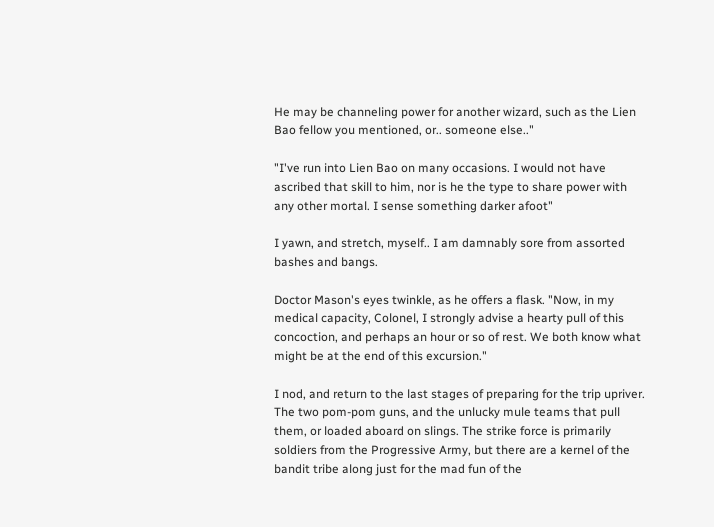He may be channeling power for another wizard, such as the Lien Bao fellow you mentioned, or.. someone else.."

"I've run into Lien Bao on many occasions. I would not have ascribed that skill to him, nor is he the type to share power with any other mortal. I sense something darker afoot"

I yawn, and stretch, myself.. I am damnably sore from assorted bashes and bangs.

Doctor Mason's eyes twinkle, as he offers a flask. "Now, in my medical capacity, Colonel, I strongly advise a hearty pull of this concoction, and perhaps an hour or so of rest. We both know what might be at the end of this excursion."

I nod, and return to the last stages of preparing for the trip upriver. The two pom-pom guns, and the unlucky mule teams that pull them, or loaded aboard on slings. The strike force is primarily soldiers from the Progressive Army, but there are a kernel of the bandit tribe along just for the mad fun of the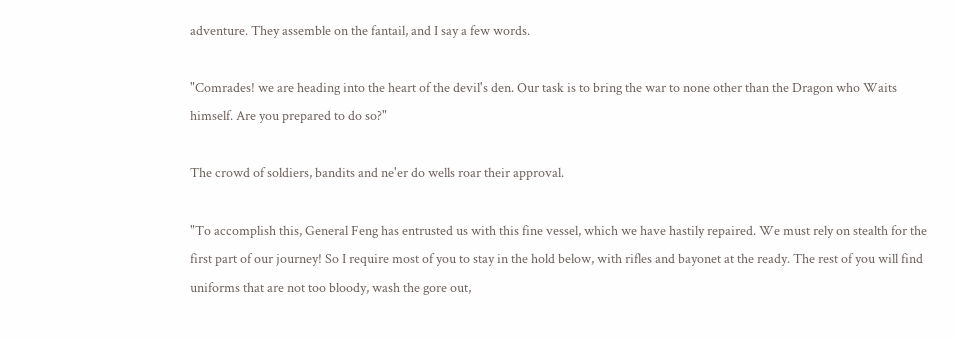adventure. They assemble on the fantail, and I say a few words.

"Comrades! we are heading into the heart of the devil's den. Our task is to bring the war to none other than the Dragon who Waits himself. Are you prepared to do so?"

The crowd of soldiers, bandits and ne'er do wells roar their approval.

"To accomplish this, General Feng has entrusted us with this fine vessel, which we have hastily repaired. We must rely on stealth for the first part of our journey! So I require most of you to stay in the hold below, with rifles and bayonet at the ready. The rest of you will find uniforms that are not too bloody, wash the gore out,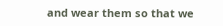and wear them so that we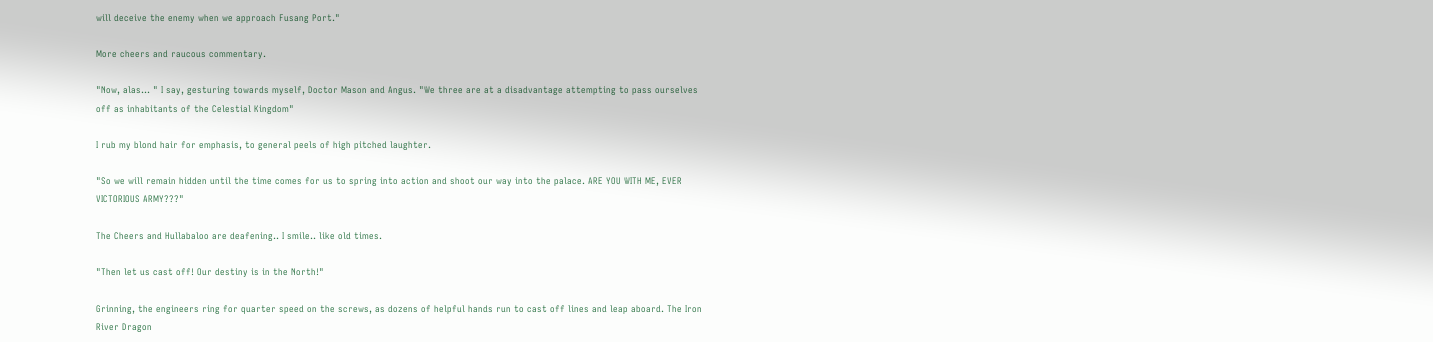will deceive the enemy when we approach Fusang Port."

More cheers and raucous commentary.

"Now, alas... " I say, gesturing towards myself, Doctor Mason and Angus. "We three are at a disadvantage attempting to pass ourselves off as inhabitants of the Celestial Kingdom"

I rub my blond hair for emphasis, to general peels of high pitched laughter.

"So we will remain hidden until the time comes for us to spring into action and shoot our way into the palace. ARE YOU WITH ME, EVER VICTORIOUS ARMY???"

The Cheers and Hullabaloo are deafening.. I smile.. like old times.

"Then let us cast off! Our destiny is in the North!"

Grinning, the engineers ring for quarter speed on the screws, as dozens of helpful hands run to cast off lines and leap aboard. The Iron River Dragon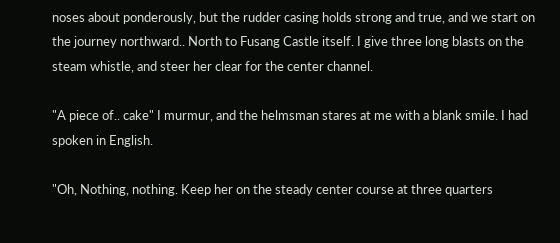noses about ponderously, but the rudder casing holds strong and true, and we start on the journey northward.. North to Fusang Castle itself. I give three long blasts on the steam whistle, and steer her clear for the center channel.

"A piece of.. cake" I murmur, and the helmsman stares at me with a blank smile. I had spoken in English.

"Oh, Nothing, nothing. Keep her on the steady center course at three quarters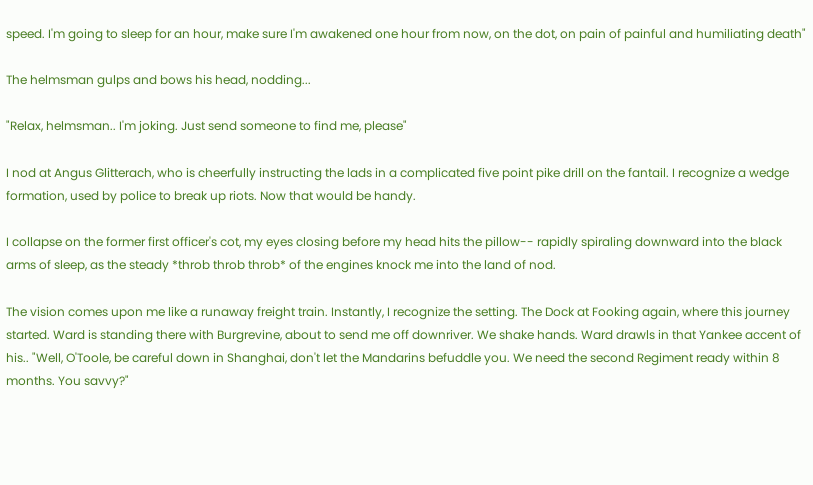speed. I'm going to sleep for an hour, make sure I'm awakened one hour from now, on the dot, on pain of painful and humiliating death"

The helmsman gulps and bows his head, nodding...

"Relax, helmsman.. I'm joking. Just send someone to find me, please"

I nod at Angus Glitterach, who is cheerfully instructing the lads in a complicated five point pike drill on the fantail. I recognize a wedge formation, used by police to break up riots. Now that would be handy.

I collapse on the former first officer's cot, my eyes closing before my head hits the pillow-- rapidly spiraling downward into the black arms of sleep, as the steady *throb throb throb* of the engines knock me into the land of nod.

The vision comes upon me like a runaway freight train. Instantly, I recognize the setting. The Dock at Fooking again, where this journey started. Ward is standing there with Burgrevine, about to send me off downriver. We shake hands. Ward drawls in that Yankee accent of his.. "Well, O'Toole, be careful down in Shanghai, don't let the Mandarins befuddle you. We need the second Regiment ready within 8 months. You savvy?"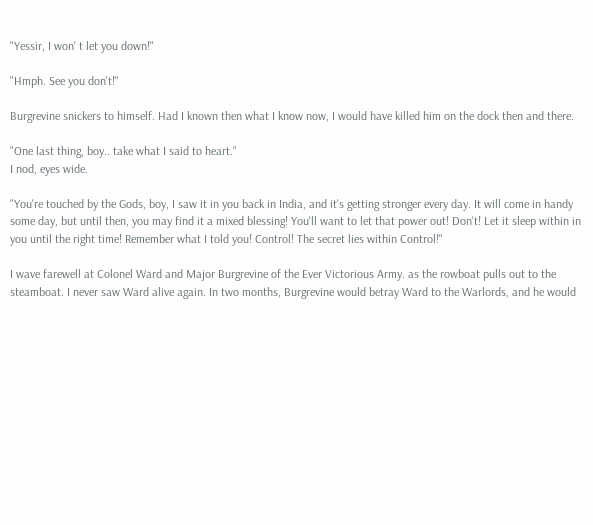"Yessir, I won' t let you down!"

"Hmph. See you don't!"

Burgrevine snickers to himself. Had I known then what I know now, I would have killed him on the dock then and there.

"One last thing, boy.. take what I said to heart."
I nod, eyes wide.

"You're touched by the Gods, boy, I saw it in you back in India, and it's getting stronger every day. It will come in handy some day, but until then, you may find it a mixed blessing! You'll want to let that power out! Don't! Let it sleep within in you until the right time! Remember what I told you! Control! The secret lies within Control!"

I wave farewell at Colonel Ward and Major Burgrevine of the Ever Victorious Army. as the rowboat pulls out to the steamboat. I never saw Ward alive again. In two months, Burgrevine would betray Ward to the Warlords, and he would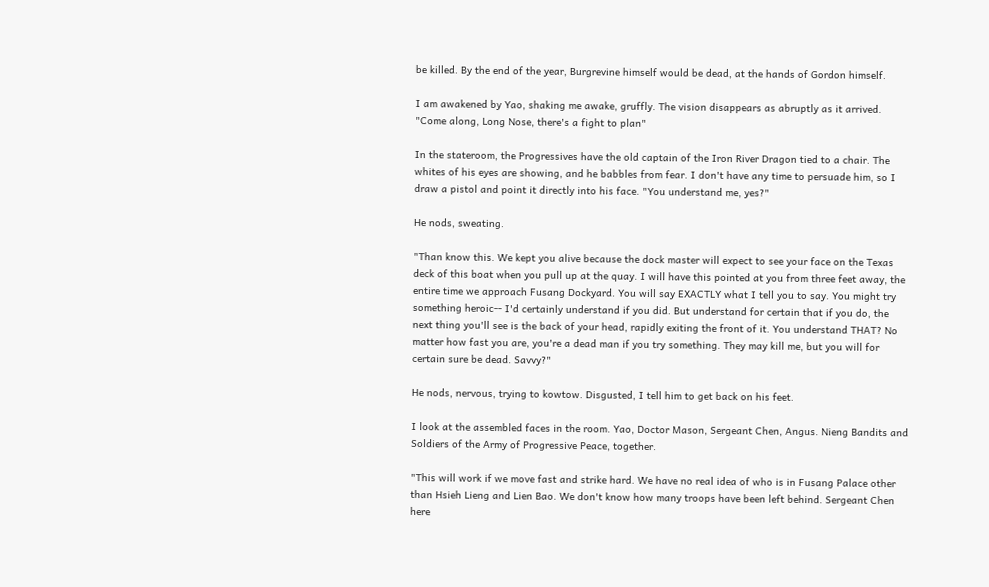be killed. By the end of the year, Burgrevine himself would be dead, at the hands of Gordon himself.

I am awakened by Yao, shaking me awake, gruffly. The vision disappears as abruptly as it arrived. "Come along, Long Nose, there's a fight to plan"

In the stateroom, the Progressives have the old captain of the Iron River Dragon tied to a chair. The whites of his eyes are showing, and he babbles from fear. I don't have any time to persuade him, so I draw a pistol and point it directly into his face. "You understand me, yes?"

He nods, sweating.

"Than know this. We kept you alive because the dock master will expect to see your face on the Texas deck of this boat when you pull up at the quay. I will have this pointed at you from three feet away, the entire time we approach Fusang Dockyard. You will say EXACTLY what I tell you to say. You might try something heroic-- I'd certainly understand if you did. But understand for certain that if you do, the next thing you'll see is the back of your head, rapidly exiting the front of it. You understand THAT? No matter how fast you are, you're a dead man if you try something. They may kill me, but you will for certain sure be dead. Savvy?"

He nods, nervous, trying to kowtow. Disgusted, I tell him to get back on his feet.

I look at the assembled faces in the room. Yao, Doctor Mason, Sergeant Chen, Angus. Nieng Bandits and Soldiers of the Army of Progressive Peace, together.

"This will work if we move fast and strike hard. We have no real idea of who is in Fusang Palace other than Hsieh Lieng and Lien Bao. We don't know how many troops have been left behind. Sergeant Chen here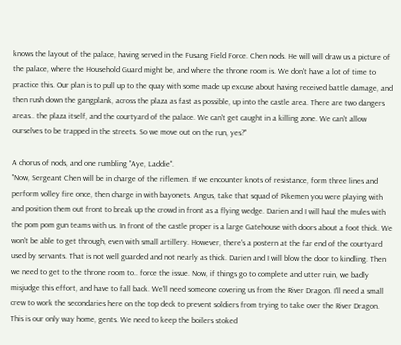knows the layout of the palace, having served in the Fusang Field Force. Chen nods. He will will draw us a picture of the palace, where the Household Guard might be, and where the throne room is. We don't have a lot of time to practice this. Our plan is to pull up to the quay with some made up excuse about having received battle damage, and then rush down the gangplank, across the plaza as fast as possible, up into the castle area. There are two dangers areas.. the plaza itself, and the courtyard of the palace. We can't get caught in a killing zone. We can't allow ourselves to be trapped in the streets. So we move out on the run, yes?"

A chorus of nods, and one rumbling "Aye, Laddie".
"Now, Sergeant Chen will be in charge of the riflemen. If we encounter knots of resistance, form three lines and perform volley fire once, then charge in with bayonets. Angus, take that squad of Pikemen you were playing with and position them out front to break up the crowd in front as a flying wedge. Darien and I will haul the mules with the pom pom gun teams with us. In front of the castle proper is a large Gatehouse with doors about a foot thick. We won't be able to get through, even with small artillery. However, there's a postern at the far end of the courtyard used by servants. That is not well guarded and not nearly as thick. Darien and I will blow the door to kindling. Then we need to get to the throne room to.. force the issue. Now, if things go to complete and utter ruin, we badly misjudge this effort, and have to fall back. We'll need someone covering us from the River Dragon. I'll need a small crew to work the secondaries here on the top deck to prevent soldiers from trying to take over the River Dragon. This is our only way home, gents. We need to keep the boilers stoked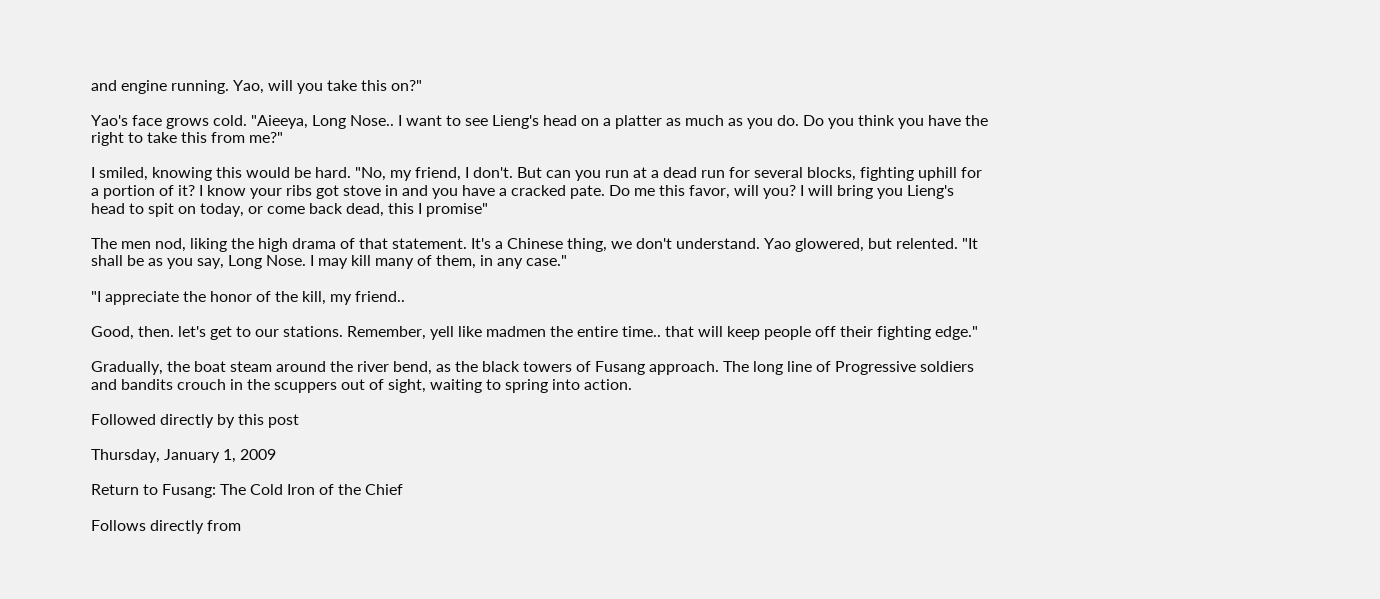and engine running. Yao, will you take this on?"

Yao's face grows cold. "Aieeya, Long Nose.. I want to see Lieng's head on a platter as much as you do. Do you think you have the right to take this from me?"

I smiled, knowing this would be hard. "No, my friend, I don't. But can you run at a dead run for several blocks, fighting uphill for a portion of it? I know your ribs got stove in and you have a cracked pate. Do me this favor, will you? I will bring you Lieng's head to spit on today, or come back dead, this I promise"

The men nod, liking the high drama of that statement. It's a Chinese thing, we don't understand. Yao glowered, but relented. "It shall be as you say, Long Nose. I may kill many of them, in any case."

"I appreciate the honor of the kill, my friend..

Good, then. let's get to our stations. Remember, yell like madmen the entire time.. that will keep people off their fighting edge."

Gradually, the boat steam around the river bend, as the black towers of Fusang approach. The long line of Progressive soldiers and bandits crouch in the scuppers out of sight, waiting to spring into action.

Followed directly by this post

Thursday, January 1, 2009

Return to Fusang: The Cold Iron of the Chief

Follows directly from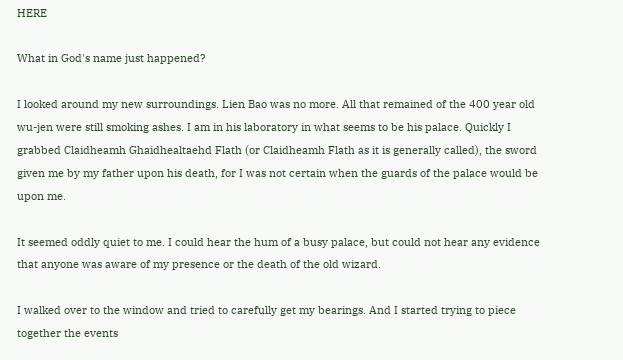HERE

What in God's name just happened?

I looked around my new surroundings. Lien Bao was no more. All that remained of the 400 year old wu-jen were still smoking ashes. I am in his laboratory in what seems to be his palace. Quickly I grabbed Claidheamh Ghaidhealtaehd Flath (or Claidheamh Flath as it is generally called), the sword given me by my father upon his death, for I was not certain when the guards of the palace would be upon me.

It seemed oddly quiet to me. I could hear the hum of a busy palace, but could not hear any evidence that anyone was aware of my presence or the death of the old wizard.

I walked over to the window and tried to carefully get my bearings. And I started trying to piece together the events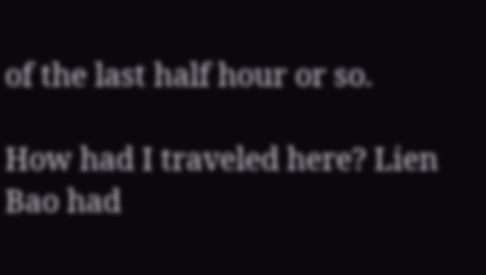of the last half hour or so.

How had I traveled here? Lien Bao had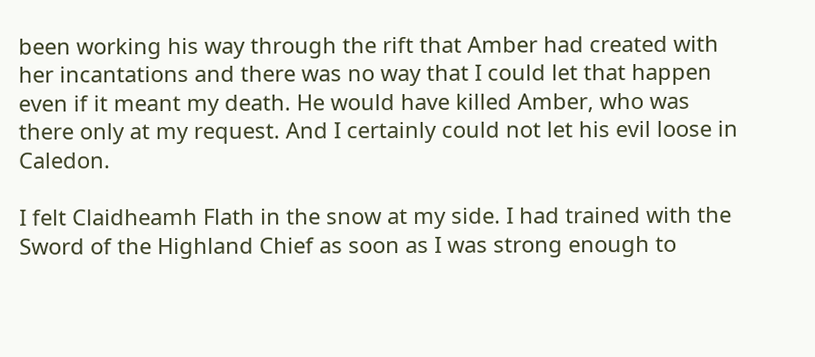been working his way through the rift that Amber had created with her incantations and there was no way that I could let that happen even if it meant my death. He would have killed Amber, who was there only at my request. And I certainly could not let his evil loose in Caledon.

I felt Claidheamh Flath in the snow at my side. I had trained with the Sword of the Highland Chief as soon as I was strong enough to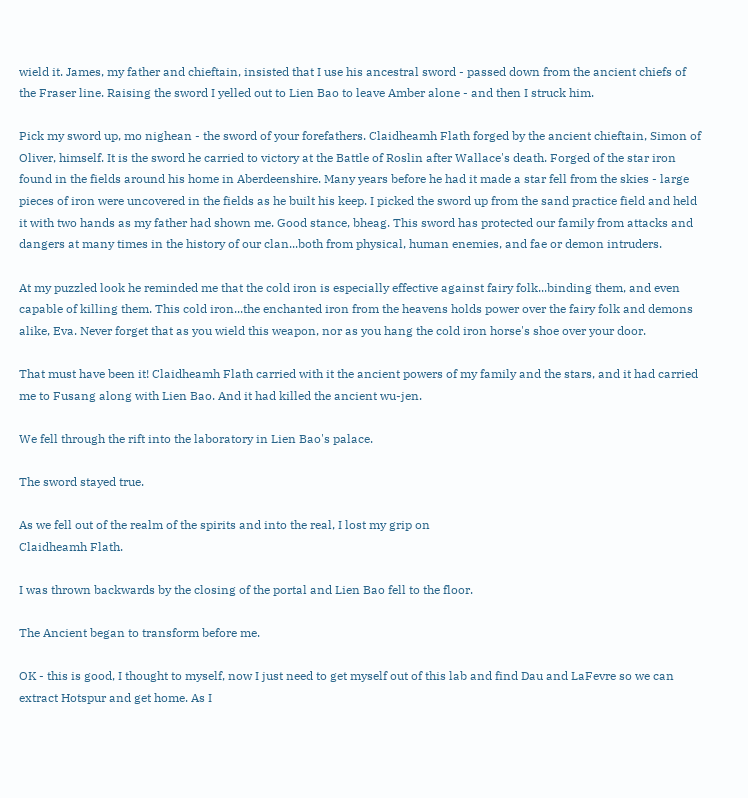wield it. James, my father and chieftain, insisted that I use his ancestral sword - passed down from the ancient chiefs of the Fraser line. Raising the sword I yelled out to Lien Bao to leave Amber alone - and then I struck him.

Pick my sword up, mo nighean - the sword of your forefathers. Claidheamh Flath forged by the ancient chieftain, Simon of Oliver, himself. It is the sword he carried to victory at the Battle of Roslin after Wallace's death. Forged of the star iron found in the fields around his home in Aberdeenshire. Many years before he had it made a star fell from the skies - large pieces of iron were uncovered in the fields as he built his keep. I picked the sword up from the sand practice field and held it with two hands as my father had shown me. Good stance, bheag. This sword has protected our family from attacks and dangers at many times in the history of our clan...both from physical, human enemies, and fae or demon intruders.

At my puzzled look he reminded me that the cold iron is especially effective against fairy folk...binding them, and even capable of killing them. This cold iron...the enchanted iron from the heavens holds power over the fairy folk and demons alike, Eva. Never forget that as you wield this weapon, nor as you hang the cold iron horse's shoe over your door.

That must have been it! Claidheamh Flath carried with it the ancient powers of my family and the stars, and it had carried me to Fusang along with Lien Bao. And it had killed the ancient wu-jen.

We fell through the rift into the laboratory in Lien Bao's palace.

The sword stayed true.

As we fell out of the realm of the spirits and into the real, I lost my grip on
Claidheamh Flath.

I was thrown backwards by the closing of the portal and Lien Bao fell to the floor.

The Ancient began to transform before me.

OK - this is good, I thought to myself, now I just need to get myself out of this lab and find Dau and LaFevre so we can extract Hotspur and get home. As I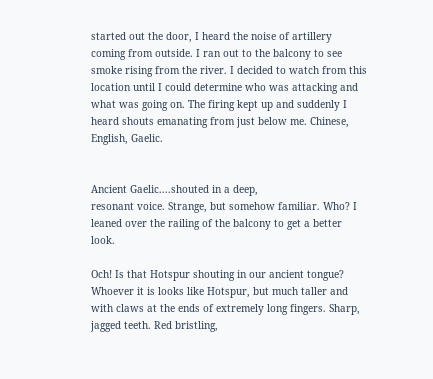started out the door, I heard the noise of artillery coming from outside. I ran out to the balcony to see smoke rising from the river. I decided to watch from this location until I could determine who was attacking and what was going on. The firing kept up and suddenly I heard shouts emanating from just below me. Chinese, English, Gaelic.


Ancient Gaelic....shouted in a deep,
resonant voice. Strange, but somehow familiar. Who? I leaned over the railing of the balcony to get a better look.

Och! Is that Hotspur shouting in our ancient tongue? Whoever it is looks like Hotspur, but much taller and with claws at the ends of extremely long fingers. Sharp, jagged teeth. Red bristling,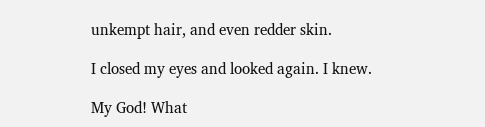unkempt hair, and even redder skin.

I closed my eyes and looked again. I knew.

My God! What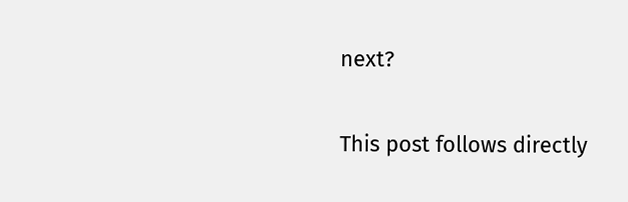next?

This post follows directly